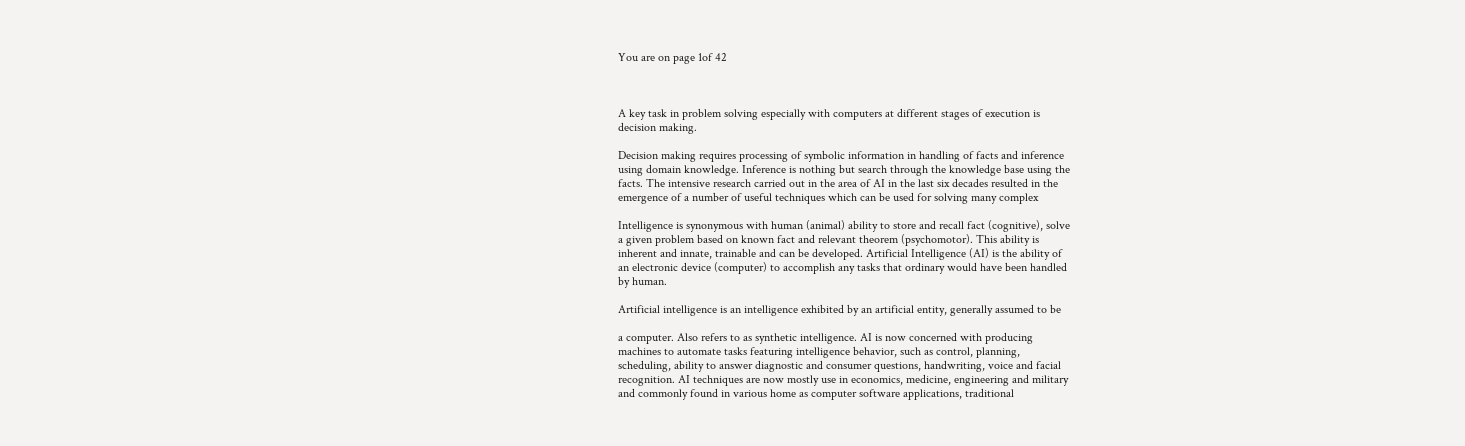You are on page 1of 42



A key task in problem solving especially with computers at different stages of execution is
decision making.

Decision making requires processing of symbolic information in handling of facts and inference
using domain knowledge. Inference is nothing but search through the knowledge base using the
facts. The intensive research carried out in the area of AI in the last six decades resulted in the
emergence of a number of useful techniques which can be used for solving many complex

Intelligence is synonymous with human (animal) ability to store and recall fact (cognitive), solve
a given problem based on known fact and relevant theorem (psychomotor). This ability is
inherent and innate, trainable and can be developed. Artificial Intelligence (AI) is the ability of
an electronic device (computer) to accomplish any tasks that ordinary would have been handled
by human.

Artificial intelligence is an intelligence exhibited by an artificial entity, generally assumed to be

a computer. Also refers to as synthetic intelligence. AI is now concerned with producing
machines to automate tasks featuring intelligence behavior, such as control, planning,
scheduling, ability to answer diagnostic and consumer questions, handwriting, voice and facial
recognition. AI techniques are now mostly use in economics, medicine, engineering and military
and commonly found in various home as computer software applications, traditional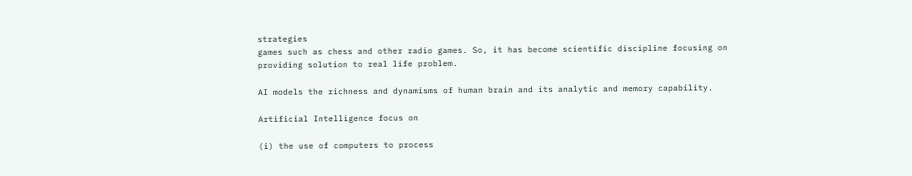strategies
games such as chess and other radio games. So, it has become scientific discipline focusing on
providing solution to real life problem.

AI models the richness and dynamisms of human brain and its analytic and memory capability.

Artificial Intelligence focus on

(i) the use of computers to process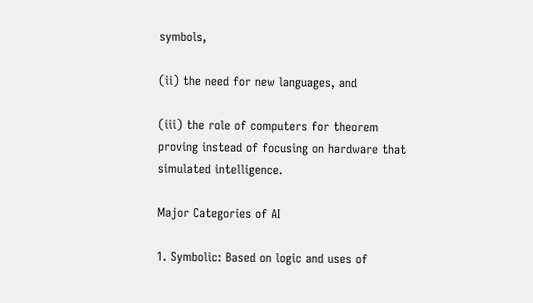symbols,

(ii) the need for new languages, and

(iii) the role of computers for theorem proving instead of focusing on hardware that
simulated intelligence.

Major Categories of AI

1. Symbolic: Based on logic and uses of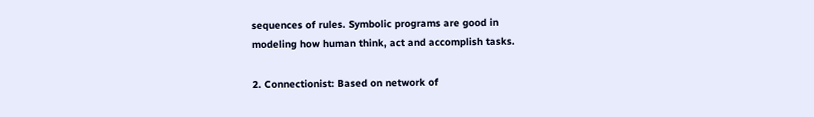sequences of rules. Symbolic programs are good in
modeling how human think, act and accomplish tasks.

2. Connectionist: Based on network of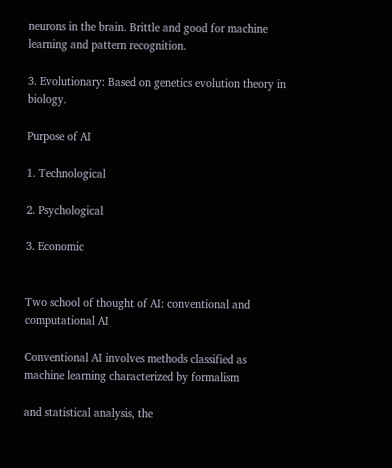neurons in the brain. Brittle and good for machine
learning and pattern recognition.

3. Evolutionary: Based on genetics evolution theory in biology.

Purpose of AI

1. Technological

2. Psychological

3. Economic


Two school of thought of AI: conventional and computational AI

Conventional AI involves methods classified as machine learning characterized by formalism

and statistical analysis, the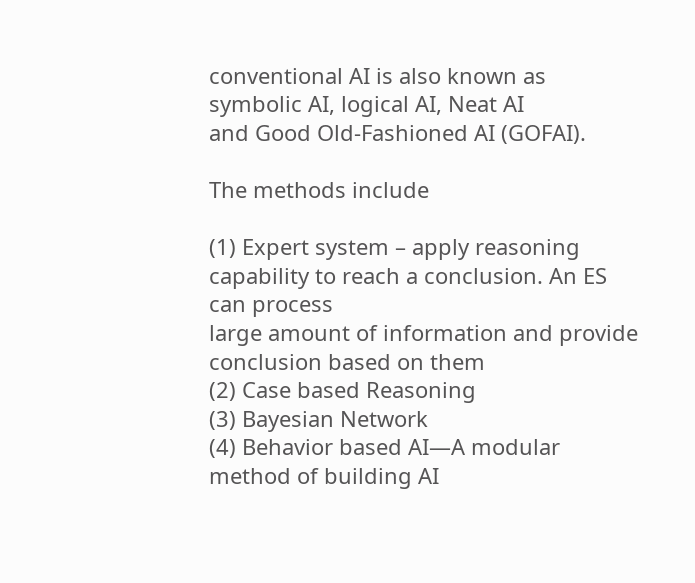conventional AI is also known as symbolic AI, logical AI, Neat AI
and Good Old-Fashioned AI (GOFAI).

The methods include

(1) Expert system – apply reasoning capability to reach a conclusion. An ES can process
large amount of information and provide conclusion based on them
(2) Case based Reasoning
(3) Bayesian Network
(4) Behavior based AI—A modular method of building AI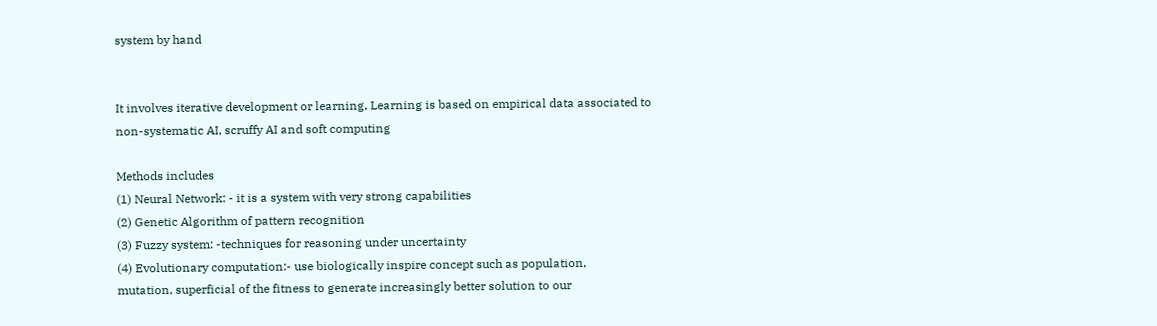system by hand


It involves iterative development or learning, Learning is based on empirical data associated to
non-systematic AI, scruffy AI and soft computing

Methods includes
(1) Neural Network: - it is a system with very strong capabilities
(2) Genetic Algorithm of pattern recognition
(3) Fuzzy system: -techniques for reasoning under uncertainty
(4) Evolutionary computation:- use biologically inspire concept such as population,
mutation, superficial of the fitness to generate increasingly better solution to our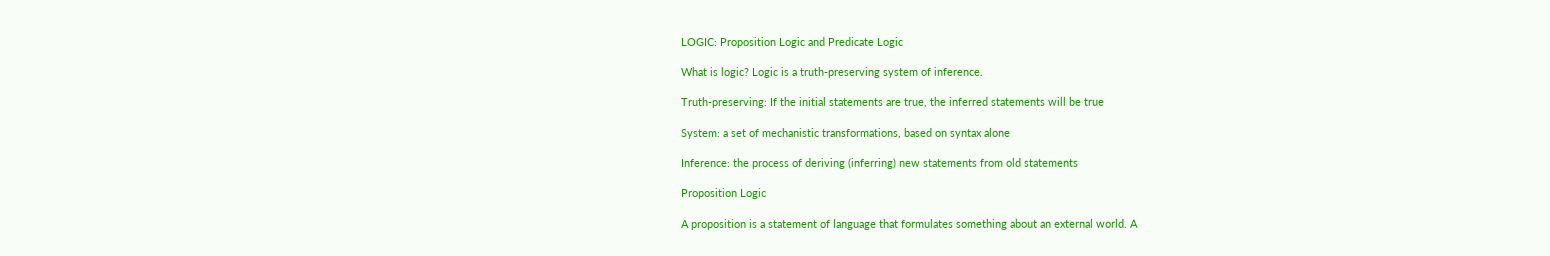LOGIC: Proposition Logic and Predicate Logic

What is logic? Logic is a truth-preserving system of inference.

Truth-preserving: If the initial statements are true, the inferred statements will be true

System: a set of mechanistic transformations, based on syntax alone

Inference: the process of deriving (inferring) new statements from old statements

Proposition Logic

A proposition is a statement of language that formulates something about an external world. A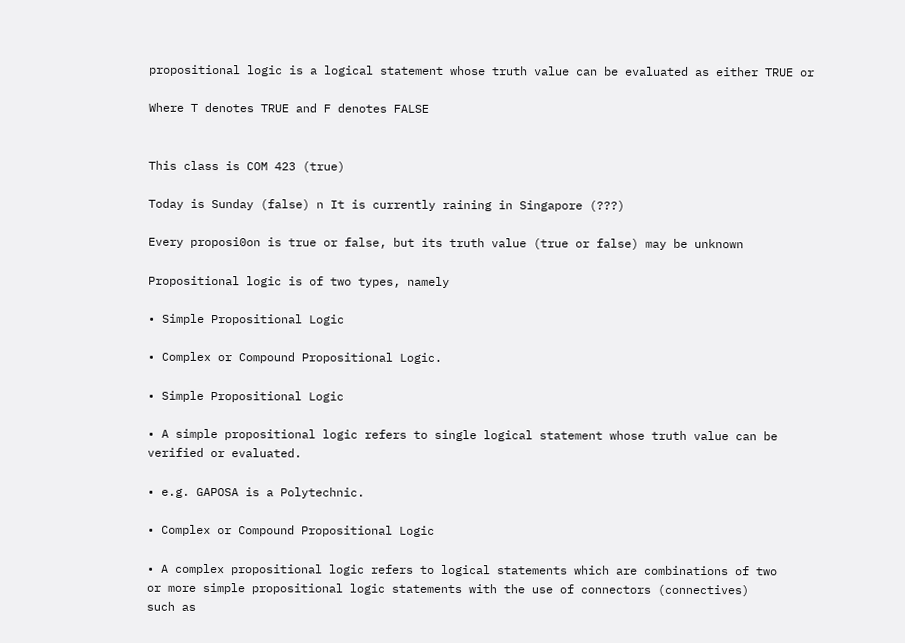propositional logic is a logical statement whose truth value can be evaluated as either TRUE or

Where T denotes TRUE and F denotes FALSE


This class is COM 423 (true)

Today is Sunday (false) n It is currently raining in Singapore (???)

Every proposi0on is true or false, but its truth value (true or false) may be unknown

Propositional logic is of two types, namely

• Simple Propositional Logic

• Complex or Compound Propositional Logic.

• Simple Propositional Logic

• A simple propositional logic refers to single logical statement whose truth value can be
verified or evaluated.

• e.g. GAPOSA is a Polytechnic.

• Complex or Compound Propositional Logic

• A complex propositional logic refers to logical statements which are combinations of two
or more simple propositional logic statements with the use of connectors (connectives)
such as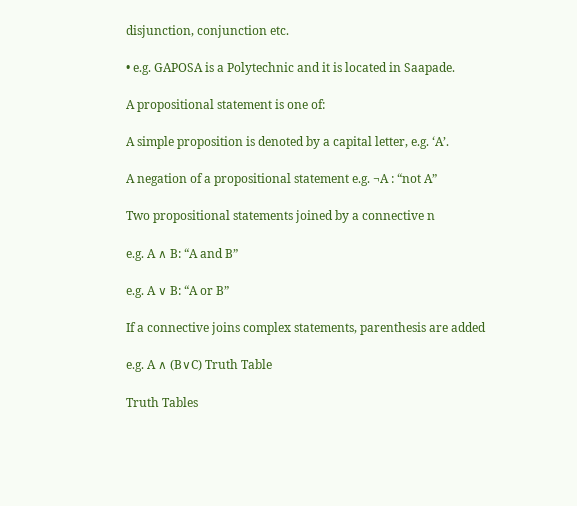disjunction, conjunction etc.

• e.g. GAPOSA is a Polytechnic and it is located in Saapade.

A propositional statement is one of:

A simple proposition is denoted by a capital letter, e.g. ‘A’.

A negation of a propositional statement e.g. ¬A : “not A”

Two propositional statements joined by a connective n

e.g. A ∧ B: “A and B”

e.g. A ∨ B: “A or B”

If a connective joins complex statements, parenthesis are added

e.g. A ∧ (B∨C) Truth Table

Truth Tables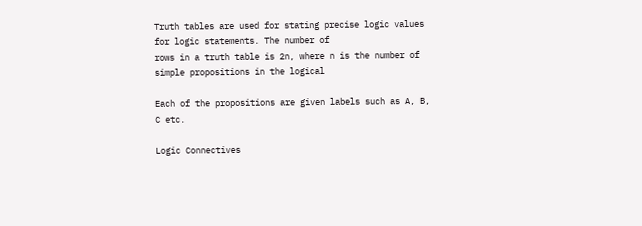Truth tables are used for stating precise logic values for logic statements. The number of
rows in a truth table is 2n, where n is the number of simple propositions in the logical

Each of the propositions are given labels such as A, B, C etc.

Logic Connectives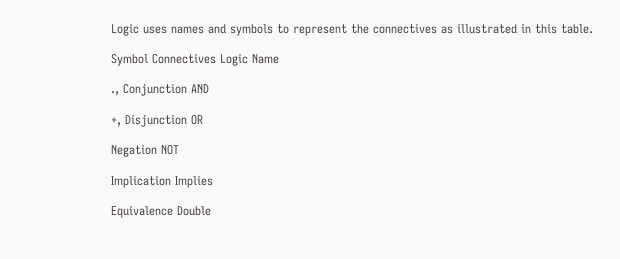Logic uses names and symbols to represent the connectives as illustrated in this table.

Symbol Connectives Logic Name

., Conjunction AND

+, Disjunction OR

Negation NOT

Implication Implies

Equivalence Double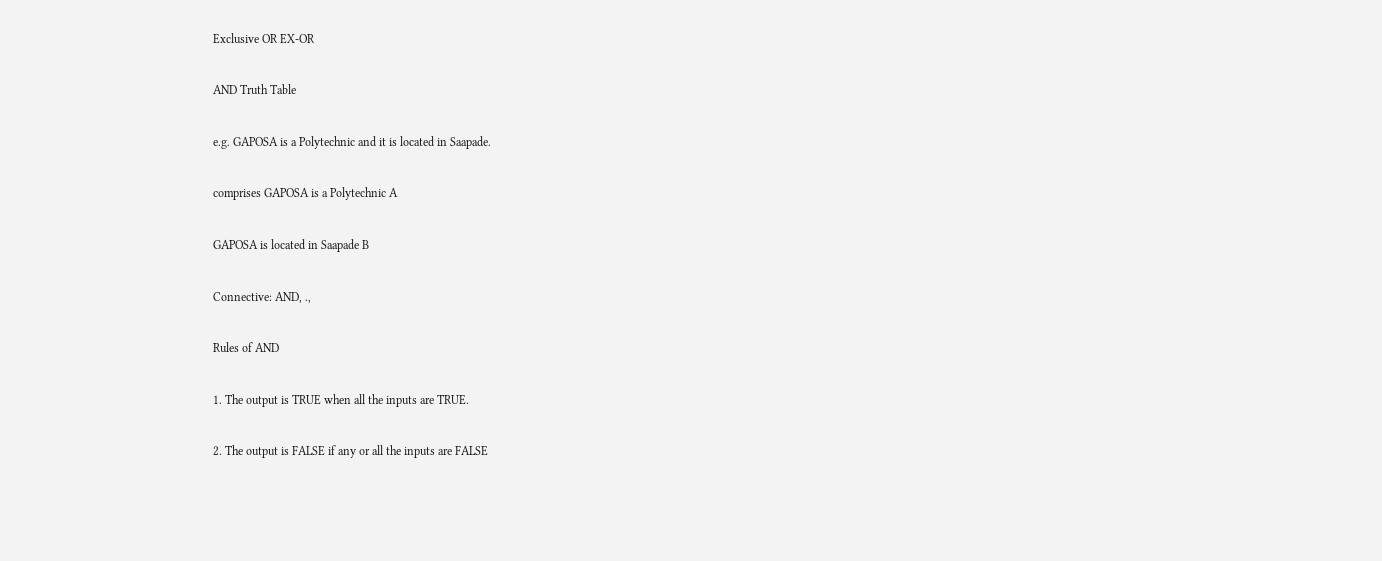Exclusive OR EX-OR

AND Truth Table

e.g. GAPOSA is a Polytechnic and it is located in Saapade.

comprises GAPOSA is a Polytechnic A

GAPOSA is located in Saapade B

Connective: AND, .,

Rules of AND

1. The output is TRUE when all the inputs are TRUE.

2. The output is FALSE if any or all the inputs are FALSE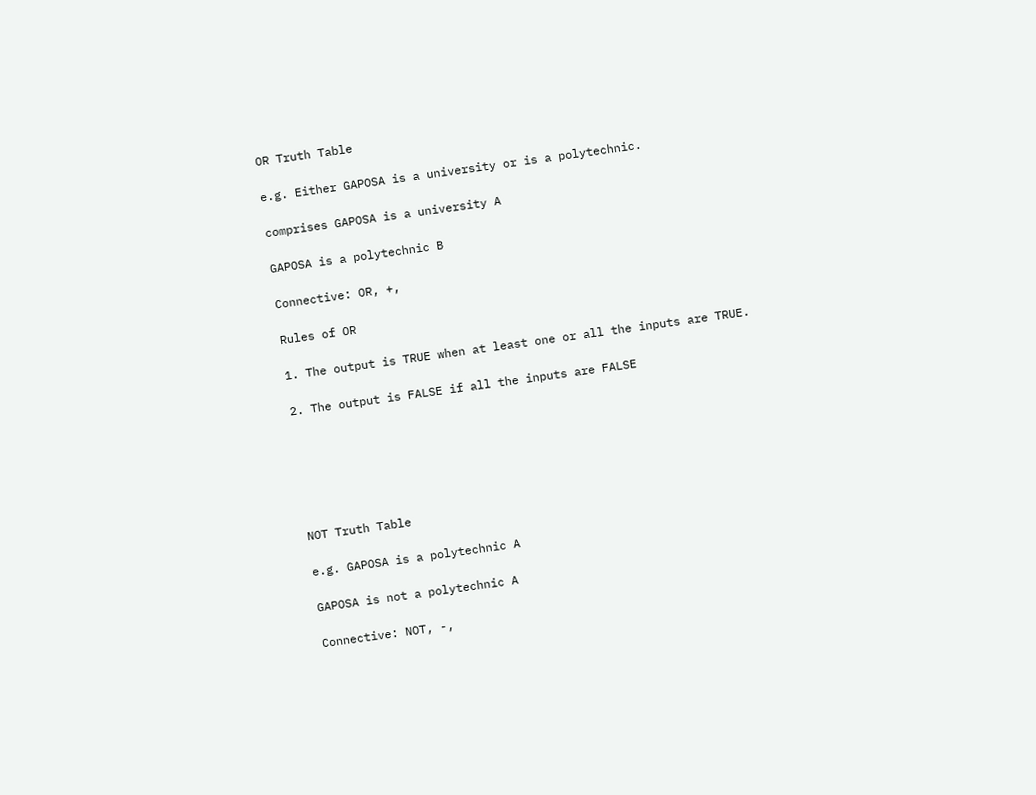OR Truth Table

e.g. Either GAPOSA is a university or is a polytechnic.

comprises GAPOSA is a university A

GAPOSA is a polytechnic B

Connective: OR, +,

Rules of OR

1. The output is TRUE when at least one or all the inputs are TRUE.

2. The output is FALSE if all the inputs are FALSE






NOT Truth Table

e.g. GAPOSA is a polytechnic A

GAPOSA is not a polytechnic A

Connective: NOT, -,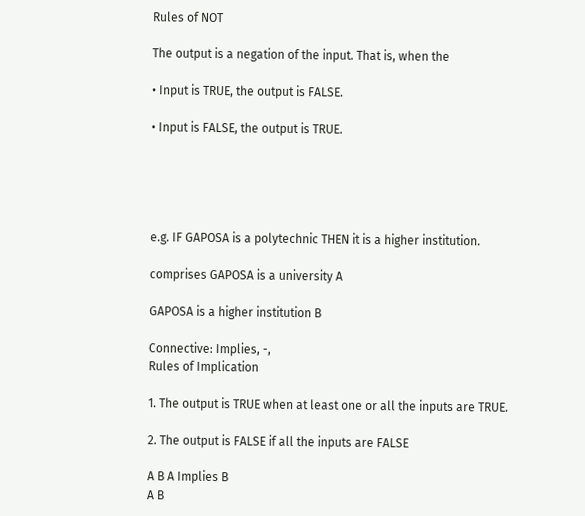Rules of NOT

The output is a negation of the input. That is, when the

• Input is TRUE, the output is FALSE.

• Input is FALSE, the output is TRUE.





e.g. IF GAPOSA is a polytechnic THEN it is a higher institution.

comprises GAPOSA is a university A

GAPOSA is a higher institution B

Connective: Implies, -,
Rules of Implication

1. The output is TRUE when at least one or all the inputs are TRUE.

2. The output is FALSE if all the inputs are FALSE

A B A Implies B
A B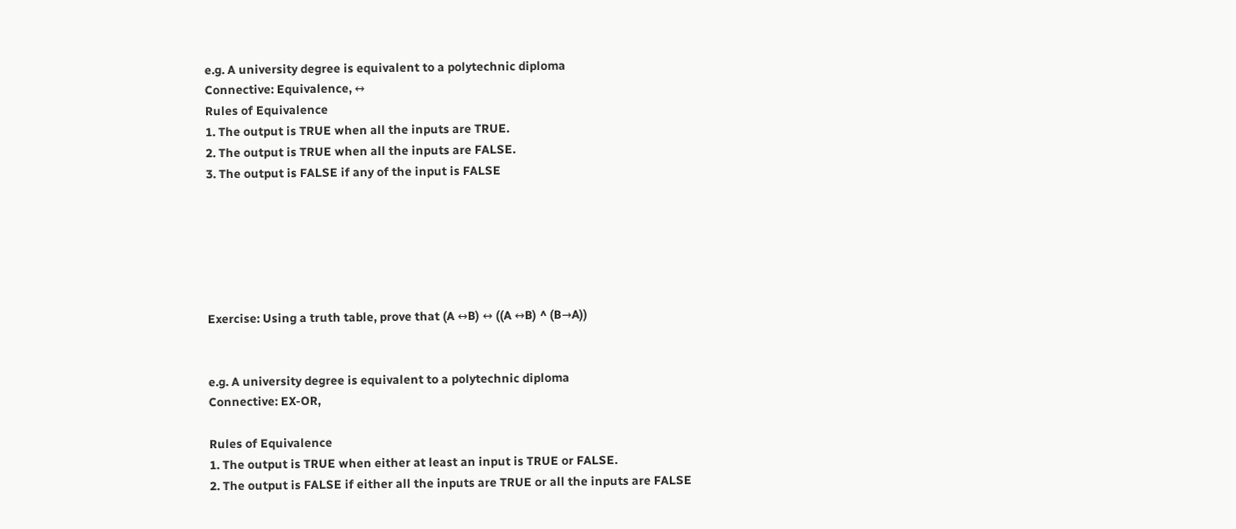e.g. A university degree is equivalent to a polytechnic diploma
Connective: Equivalence, ↔
Rules of Equivalence
1. The output is TRUE when all the inputs are TRUE.
2. The output is TRUE when all the inputs are FALSE.
3. The output is FALSE if any of the input is FALSE






Exercise: Using a truth table, prove that (A ↔B) ↔ ((A ↔B) ^ (B→A))


e.g. A university degree is equivalent to a polytechnic diploma
Connective: EX-OR,

Rules of Equivalence
1. The output is TRUE when either at least an input is TRUE or FALSE.
2. The output is FALSE if either all the inputs are TRUE or all the inputs are FALSE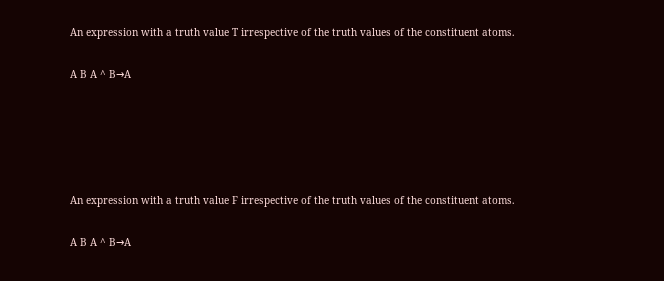An expression with a truth value T irrespective of the truth values of the constituent atoms.

A B A ^ B→A





An expression with a truth value F irrespective of the truth values of the constituent atoms.

A B A ^ B→A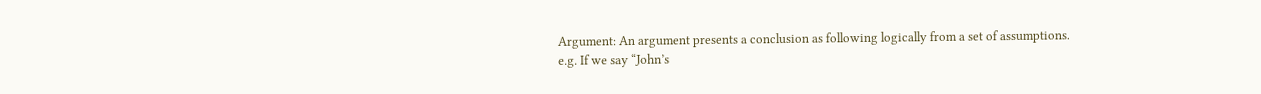Argument: An argument presents a conclusion as following logically from a set of assumptions.
e.g. If we say “John’s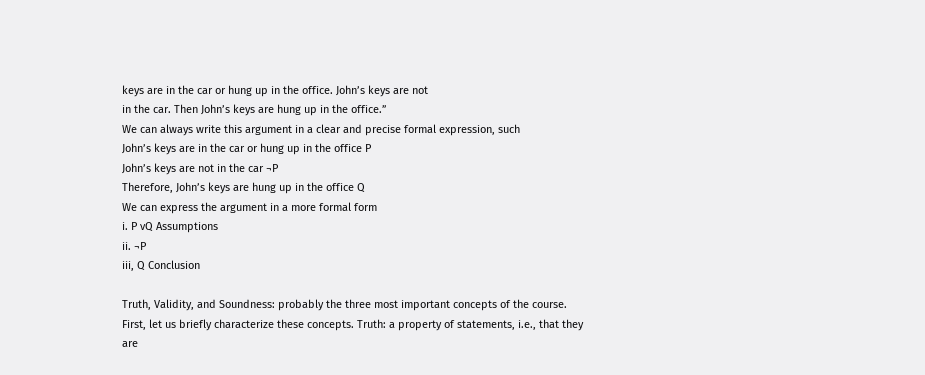keys are in the car or hung up in the office. John’s keys are not
in the car. Then John’s keys are hung up in the office.”
We can always write this argument in a clear and precise formal expression, such
John’s keys are in the car or hung up in the office P
John’s keys are not in the car ¬P
Therefore, John’s keys are hung up in the office Q
We can express the argument in a more formal form
i. P νQ Assumptions
ii. ¬P
iii, Q Conclusion

Truth, Validity, and Soundness: probably the three most important concepts of the course.
First, let us briefly characterize these concepts. Truth: a property of statements, i.e., that they are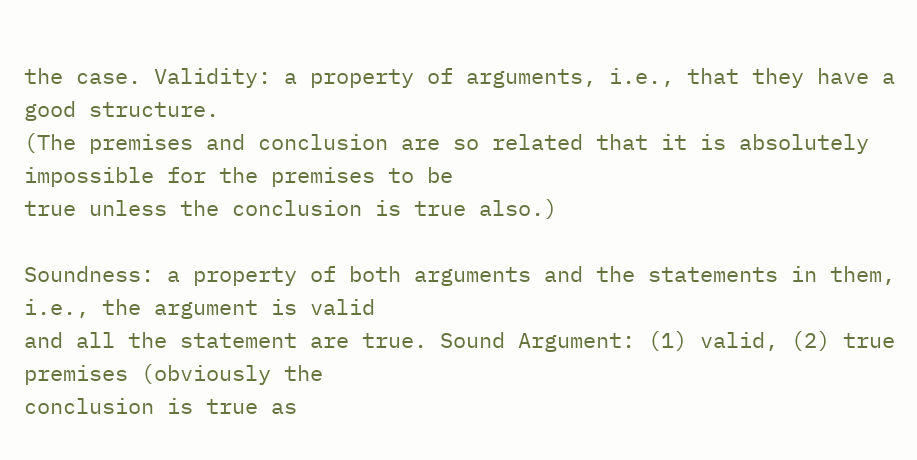the case. Validity: a property of arguments, i.e., that they have a good structure.
(The premises and conclusion are so related that it is absolutely impossible for the premises to be
true unless the conclusion is true also.)

Soundness: a property of both arguments and the statements in them, i.e., the argument is valid
and all the statement are true. Sound Argument: (1) valid, (2) true premises (obviously the
conclusion is true as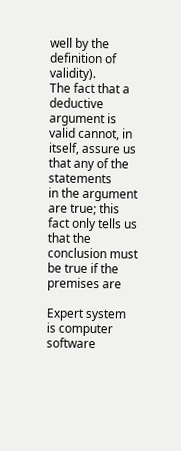well by the definition of validity).
The fact that a deductive argument is valid cannot, in itself, assure us that any of the statements
in the argument are true; this fact only tells us that the conclusion must be true if the premises are

Expert system is computer software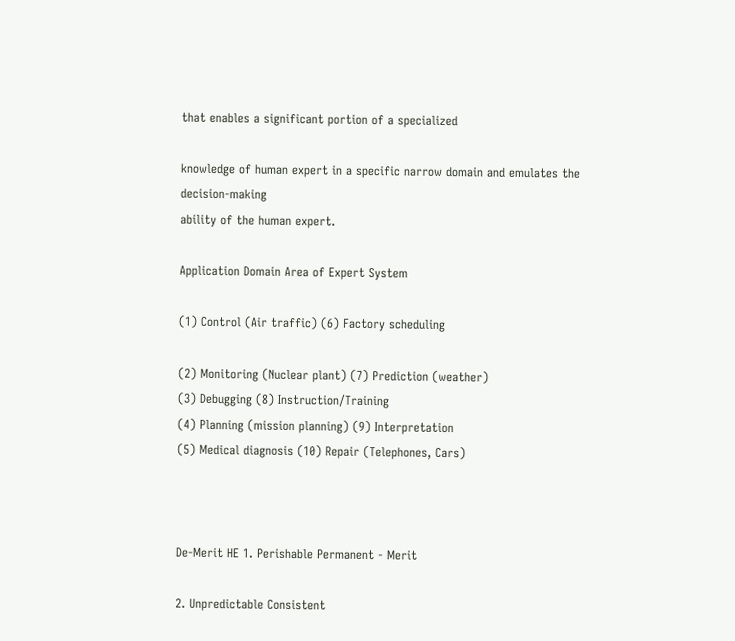that enables a significant portion of a specialized

knowledge of human expert in a specific narrow domain and emulates the decision-making
ability of the human expert.

Application Domain Area of Expert System

(1) Control (Air traffic) (6) Factory scheduling

(2) Monitoring (Nuclear plant) (7) Prediction (weather)
(3) Debugging (8) Instruction/Training
(4) Planning (mission planning) (9) Interpretation
(5) Medical diagnosis (10) Repair (Telephones, Cars)



De-Merit HE 1. Perishable Permanent - Merit

2. Unpredictable Consistent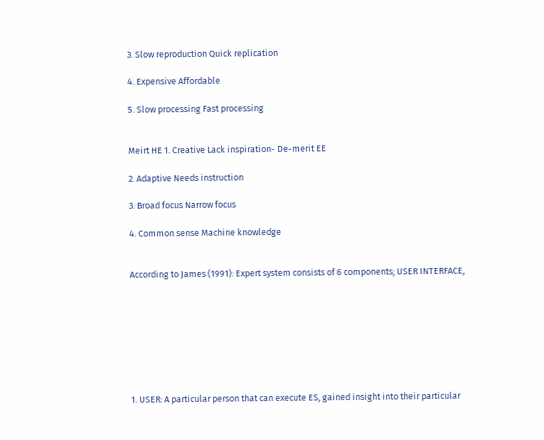3. Slow reproduction Quick replication

4. Expensive Affordable

5. Slow processing Fast processing


Meirt HE 1. Creative Lack inspiration- De-merit EE

2. Adaptive Needs instruction

3. Broad focus Narrow focus

4. Common sense Machine knowledge


According to James (1991): Expert system consists of 6 components; USER INTERFACE,








1. USER: A particular person that can execute ES, gained insight into their particular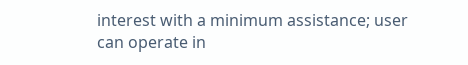interest with a minimum assistance; user can operate in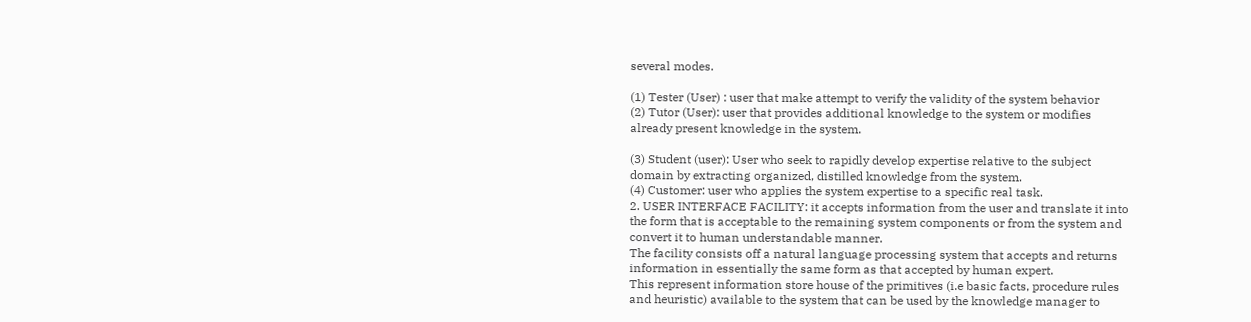several modes.

(1) Tester (User) : user that make attempt to verify the validity of the system behavior
(2) Tutor (User): user that provides additional knowledge to the system or modifies
already present knowledge in the system.

(3) Student (user): User who seek to rapidly develop expertise relative to the subject
domain by extracting organized, distilled knowledge from the system.
(4) Customer: user who applies the system expertise to a specific real task.
2. USER INTERFACE FACILITY: it accepts information from the user and translate it into
the form that is acceptable to the remaining system components or from the system and
convert it to human understandable manner.
The facility consists off a natural language processing system that accepts and returns
information in essentially the same form as that accepted by human expert.
This represent information store house of the primitives (i.e basic facts, procedure rules
and heuristic) available to the system that can be used by the knowledge manager to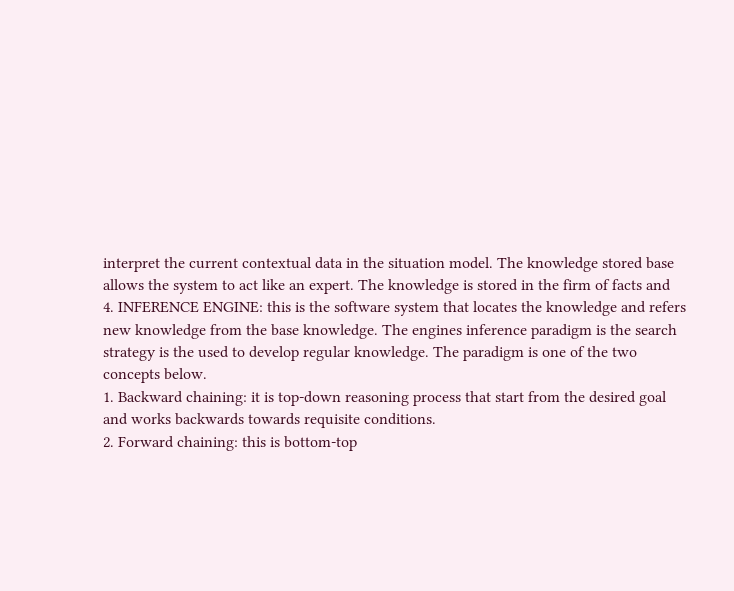interpret the current contextual data in the situation model. The knowledge stored base
allows the system to act like an expert. The knowledge is stored in the firm of facts and
4. INFERENCE ENGINE: this is the software system that locates the knowledge and refers
new knowledge from the base knowledge. The engines inference paradigm is the search
strategy is the used to develop regular knowledge. The paradigm is one of the two
concepts below.
1. Backward chaining: it is top-down reasoning process that start from the desired goal
and works backwards towards requisite conditions.
2. Forward chaining: this is bottom-top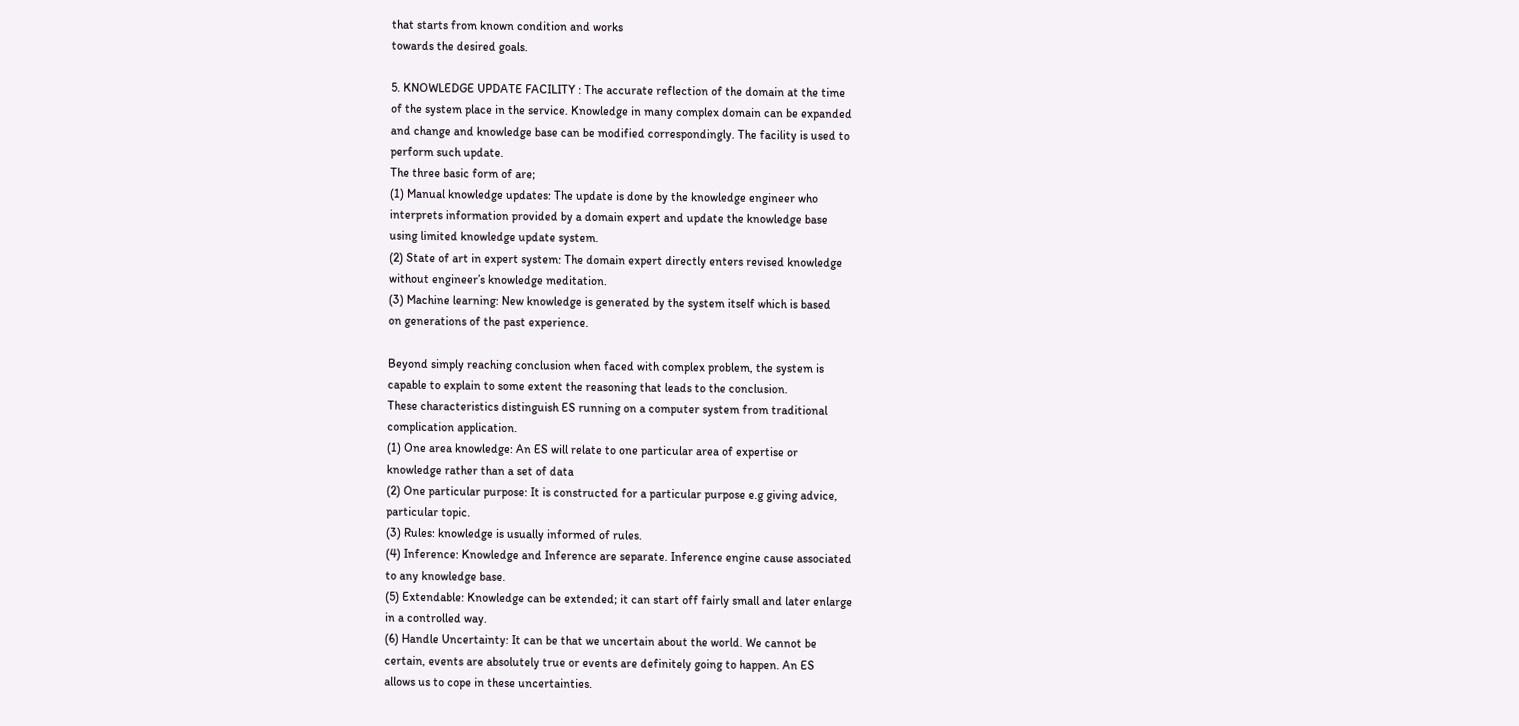that starts from known condition and works
towards the desired goals.

5. KNOWLEDGE UPDATE FACILITY : The accurate reflection of the domain at the time
of the system place in the service. Knowledge in many complex domain can be expanded
and change and knowledge base can be modified correspondingly. The facility is used to
perform such update.
The three basic form of are;
(1) Manual knowledge updates: The update is done by the knowledge engineer who
interprets information provided by a domain expert and update the knowledge base
using limited knowledge update system.
(2) State of art in expert system: The domain expert directly enters revised knowledge
without engineer’s knowledge meditation.
(3) Machine learning: New knowledge is generated by the system itself which is based
on generations of the past experience.

Beyond simply reaching conclusion when faced with complex problem, the system is
capable to explain to some extent the reasoning that leads to the conclusion.
These characteristics distinguish ES running on a computer system from traditional
complication application.
(1) One area knowledge: An ES will relate to one particular area of expertise or
knowledge rather than a set of data
(2) One particular purpose: It is constructed for a particular purpose e.g giving advice,
particular topic.
(3) Rules: knowledge is usually informed of rules.
(4) Inference: Knowledge and Inference are separate. Inference engine cause associated
to any knowledge base.
(5) Extendable: Knowledge can be extended; it can start off fairly small and later enlarge
in a controlled way.
(6) Handle Uncertainty: It can be that we uncertain about the world. We cannot be
certain, events are absolutely true or events are definitely going to happen. An ES
allows us to cope in these uncertainties.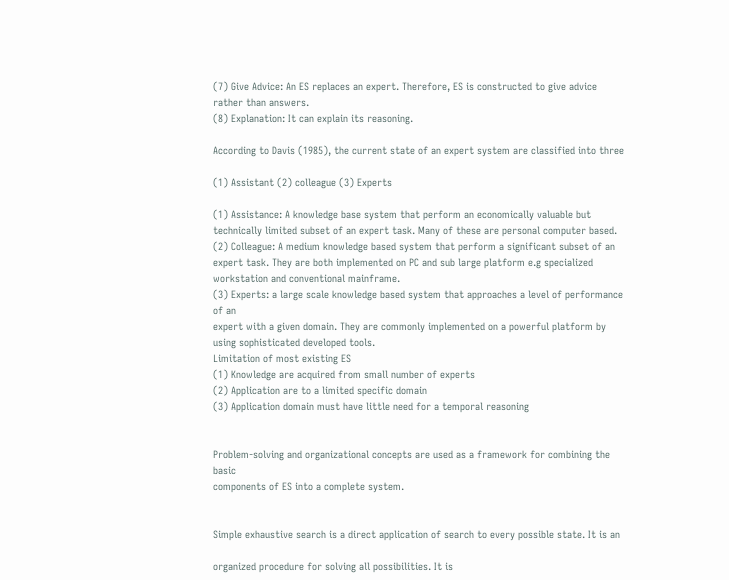(7) Give Advice: An ES replaces an expert. Therefore, ES is constructed to give advice
rather than answers.
(8) Explanation: It can explain its reasoning.

According to Davis (1985), the current state of an expert system are classified into three

(1) Assistant (2) colleague (3) Experts

(1) Assistance: A knowledge base system that perform an economically valuable but
technically limited subset of an expert task. Many of these are personal computer based.
(2) Colleague: A medium knowledge based system that perform a significant subset of an
expert task. They are both implemented on PC and sub large platform e.g specialized
workstation and conventional mainframe.
(3) Experts: a large scale knowledge based system that approaches a level of performance of an
expert with a given domain. They are commonly implemented on a powerful platform by
using sophisticated developed tools.
Limitation of most existing ES
(1) Knowledge are acquired from small number of experts
(2) Application are to a limited specific domain
(3) Application domain must have little need for a temporal reasoning


Problem-solving and organizational concepts are used as a framework for combining the basic
components of ES into a complete system.


Simple exhaustive search is a direct application of search to every possible state. It is an

organized procedure for solving all possibilities. It is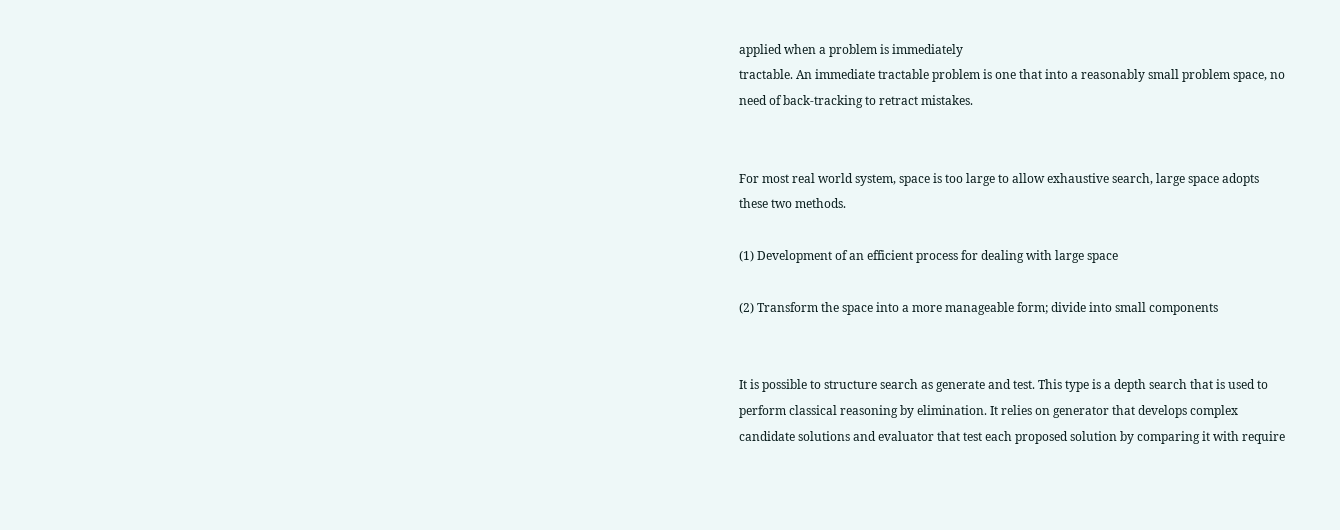applied when a problem is immediately
tractable. An immediate tractable problem is one that into a reasonably small problem space, no
need of back-tracking to retract mistakes.


For most real world system, space is too large to allow exhaustive search, large space adopts
these two methods.

(1) Development of an efficient process for dealing with large space

(2) Transform the space into a more manageable form; divide into small components


It is possible to structure search as generate and test. This type is a depth search that is used to
perform classical reasoning by elimination. It relies on generator that develops complex
candidate solutions and evaluator that test each proposed solution by comparing it with require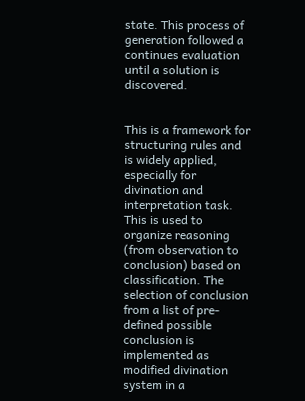state. This process of generation followed a continues evaluation until a solution is discovered.


This is a framework for structuring rules and is widely applied, especially for divination and
interpretation task. This is used to organize reasoning (from observation to conclusion) based on
classification. The selection of conclusion from a list of pre-defined possible conclusion is
implemented as modified divination system in a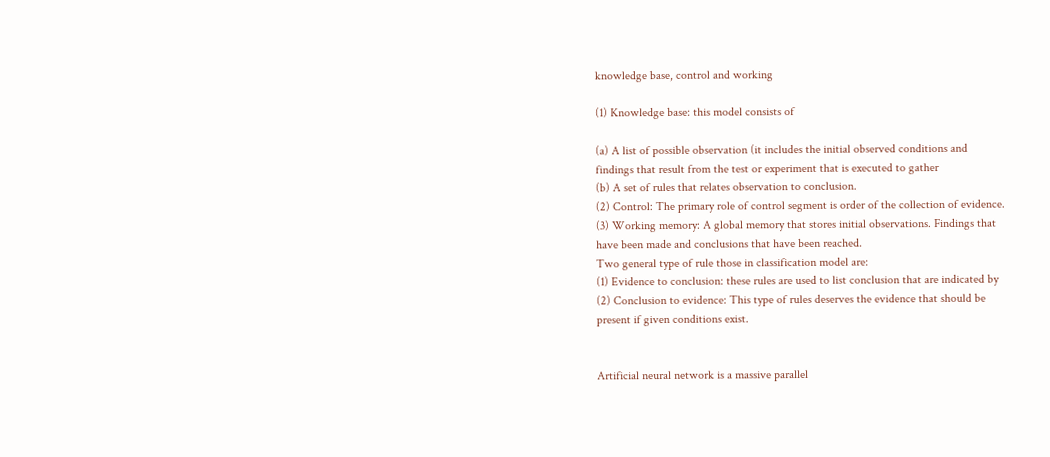knowledge base, control and working

(1) Knowledge base: this model consists of

(a) A list of possible observation (it includes the initial observed conditions and
findings that result from the test or experiment that is executed to gather
(b) A set of rules that relates observation to conclusion.
(2) Control: The primary role of control segment is order of the collection of evidence.
(3) Working memory: A global memory that stores initial observations. Findings that
have been made and conclusions that have been reached.
Two general type of rule those in classification model are:
(1) Evidence to conclusion: these rules are used to list conclusion that are indicated by
(2) Conclusion to evidence: This type of rules deserves the evidence that should be
present if given conditions exist.


Artificial neural network is a massive parallel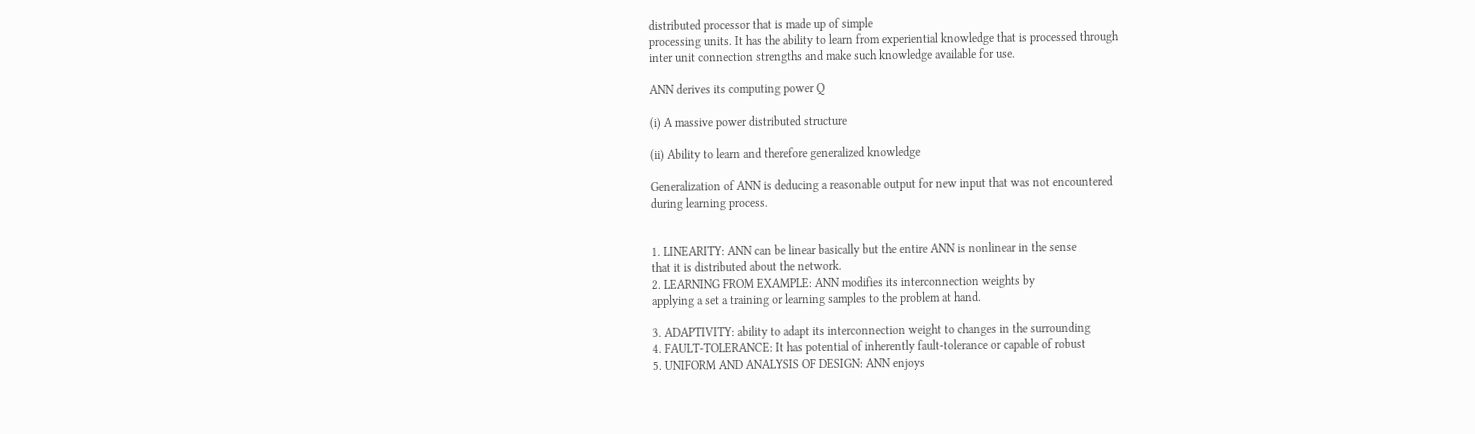distributed processor that is made up of simple
processing units. It has the ability to learn from experiential knowledge that is processed through
inter unit connection strengths and make such knowledge available for use.

ANN derives its computing power Q

(i) A massive power distributed structure

(ii) Ability to learn and therefore generalized knowledge

Generalization of ANN is deducing a reasonable output for new input that was not encountered
during learning process.


1. LINEARITY: ANN can be linear basically but the entire ANN is nonlinear in the sense
that it is distributed about the network.
2. LEARNING FROM EXAMPLE: ANN modifies its interconnection weights by
applying a set a training or learning samples to the problem at hand.

3. ADAPTIVITY: ability to adapt its interconnection weight to changes in the surrounding
4. FAULT-TOLERANCE: It has potential of inherently fault-tolerance or capable of robust
5. UNIFORM AND ANALYSIS OF DESIGN: ANN enjoys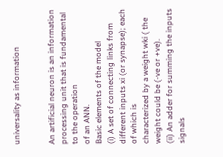universality as information


An artificial neuron is an information processing unit that is fundamental to the operation
of an ANN.
Basic elements of the model
(i) A set of connecting links from different inputs xi (or synapse); each of which is
characterized by a weight wki ( the weight could be (-ve or +ve).
(ii) An adder for summing the inputs signals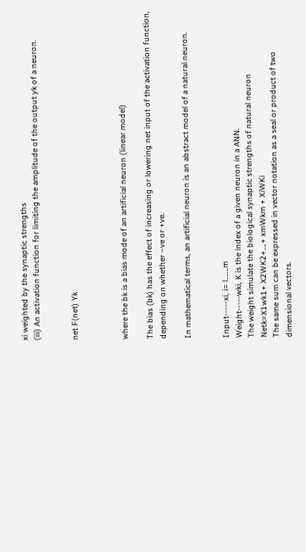xi weighted by the synaptic strengths
(iii) An activation function for limiting the amplitude of the output yk of a neuron.


net F(net) Yk



where the bk is a bias mode of an artificial neuron (linear model)

The bias (bk) has the effect of increasing or lowering net input of the activation function,
depending on whether –ve or +ve.

In mathematical terms, an artificial neuron is an abstract model of a natural neuron.


Input-----xi, i= l…….m
Weight-----wki, K is the index of a given neuron in a ANN.
The weight simulate the biological synaptic strengths of natural neuron
Netk=X1wk1+ X2WK2+….+ xmWkm + XiWKi
The same sum can be expressed in vector notation as a seal or product of two
dimensional vectors.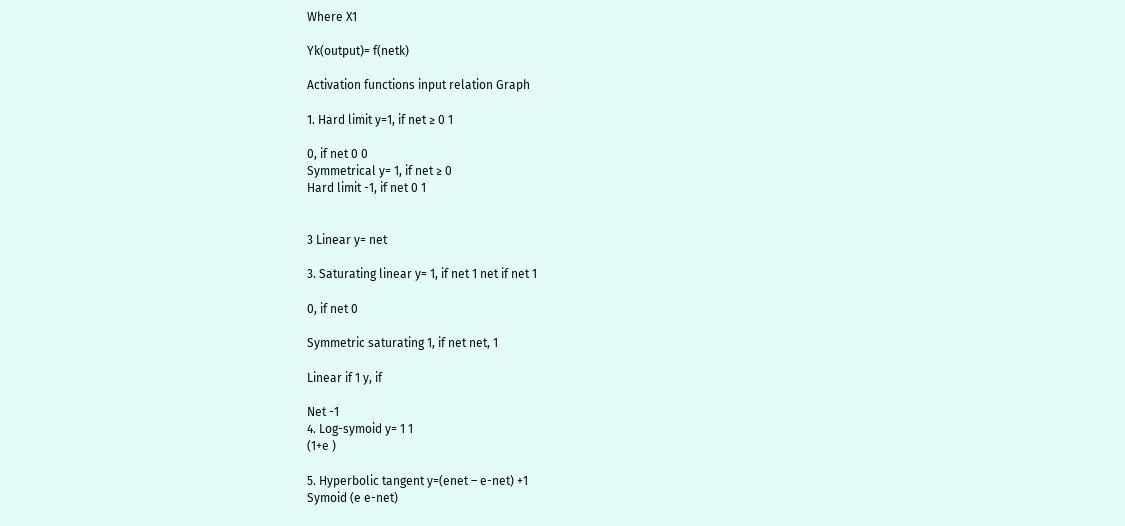Where X1

Yk(output)= f(netk)

Activation functions input relation Graph

1. Hard limit y=1, if net ≥ 0 1

0, if net 0 0
Symmetrical y= 1, if net ≥ 0
Hard limit -1, if net 0 1


3 Linear y= net

3. Saturating linear y= 1, if net 1 net if net 1

0, if net 0

Symmetric saturating 1, if net net, 1

Linear if 1 y, if

Net -1
4. Log-symoid y= 1 1
(1+e )

5. Hyperbolic tangent y=(enet – e-net) +1
Symoid (e e-net)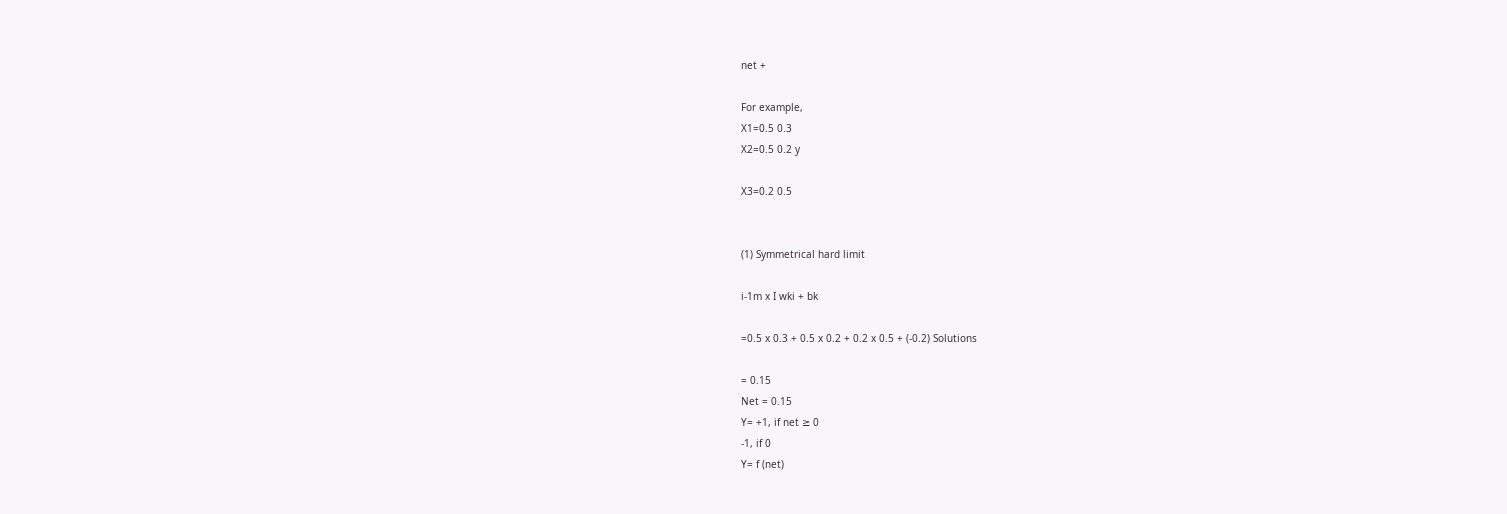net +

For example,
X1=0.5 0.3
X2=0.5 0.2 y

X3=0.2 0.5


(1) Symmetrical hard limit

i-1m x I wki + bk

=0.5 x 0.3 + 0.5 x 0.2 + 0.2 x 0.5 + (-0.2) Solutions

= 0.15
Net = 0.15
Y= +1, if net ≥ 0
-1, if 0
Y= f (net)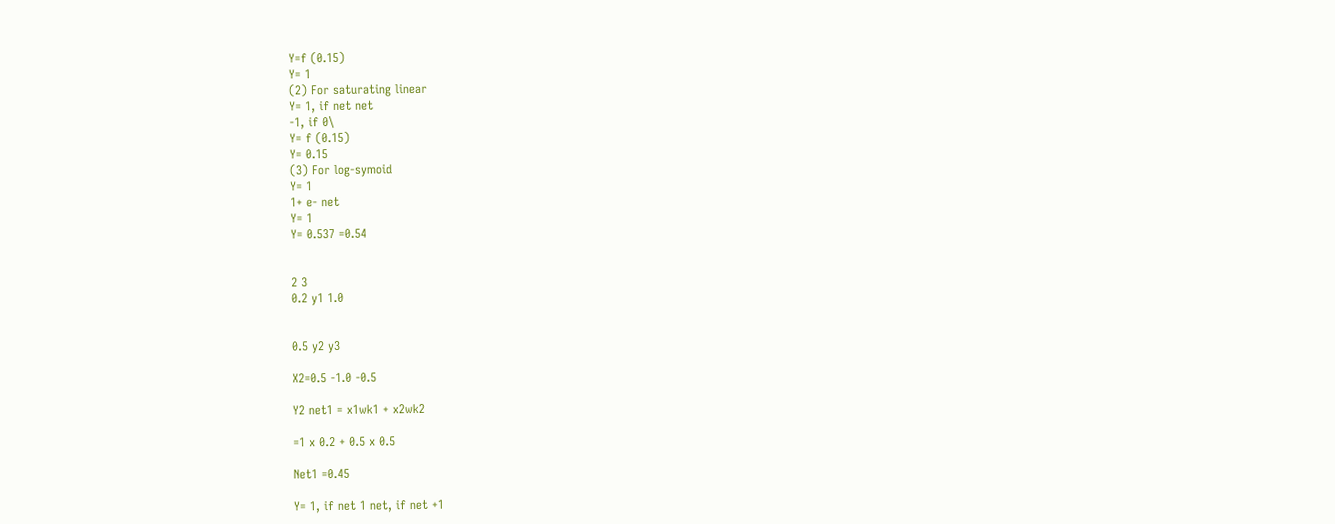Y=f (0.15)
Y= 1
(2) For saturating linear
Y= 1, if net net
-1, if 0\
Y= f (0.15)
Y= 0.15
(3) For log-symoid
Y= 1
1+ e- net
Y= 1
Y= 0.537 =0.54


2 3
0.2 y1 1.0


0.5 y2 y3

X2=0.5 -1.0 -0.5

Y2 net1 = x1wk1 + x2wk2

=1 x 0.2 + 0.5 x 0.5

Net1 =0.45

Y= 1, if net 1 net, if net +1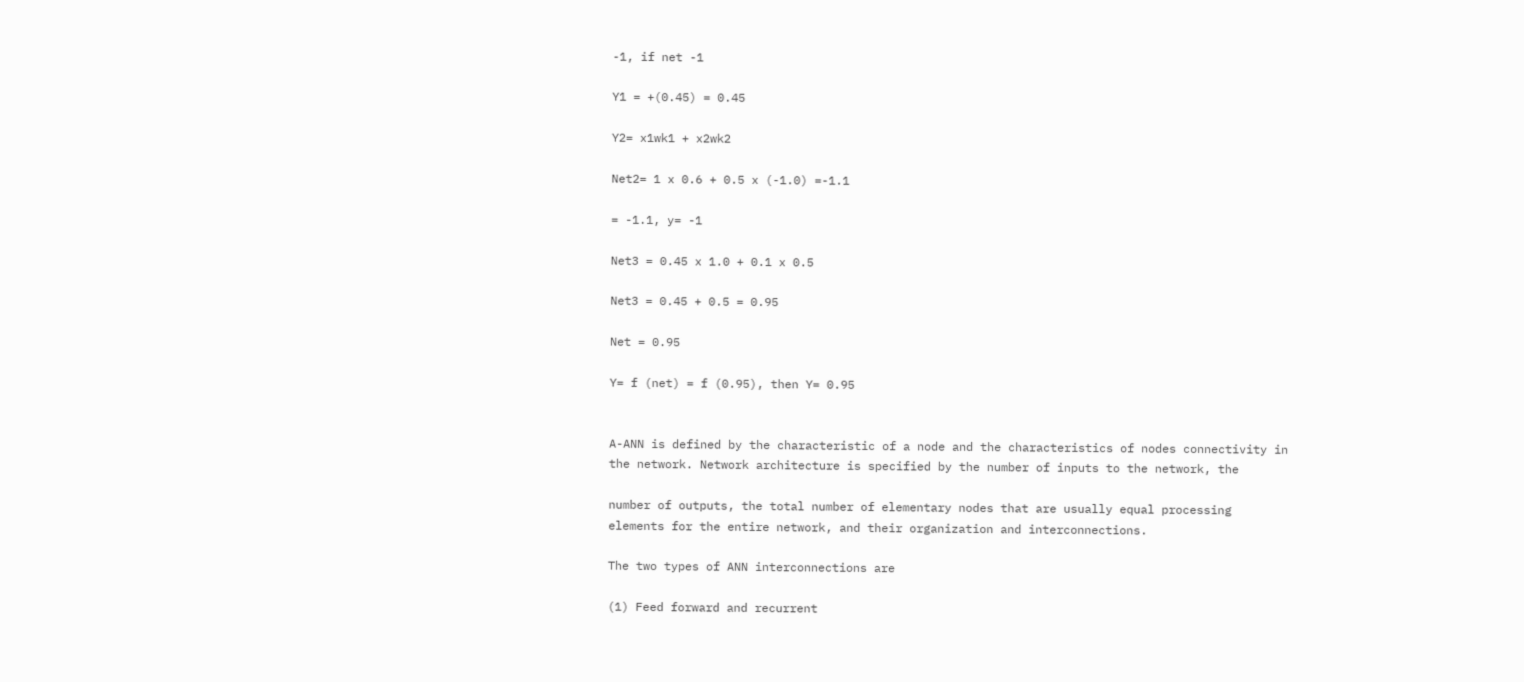-1, if net -1

Y1 = +(0.45) = 0.45

Y2= x1wk1 + x2wk2

Net2= 1 x 0.6 + 0.5 x (-1.0) =-1.1

= -1.1, y= -1

Net3 = 0.45 x 1.0 + 0.1 x 0.5

Net3 = 0.45 + 0.5 = 0.95

Net = 0.95

Y= f (net) = f (0.95), then Y= 0.95


A-ANN is defined by the characteristic of a node and the characteristics of nodes connectivity in
the network. Network architecture is specified by the number of inputs to the network, the

number of outputs, the total number of elementary nodes that are usually equal processing
elements for the entire network, and their organization and interconnections.

The two types of ANN interconnections are

(1) Feed forward and recurrent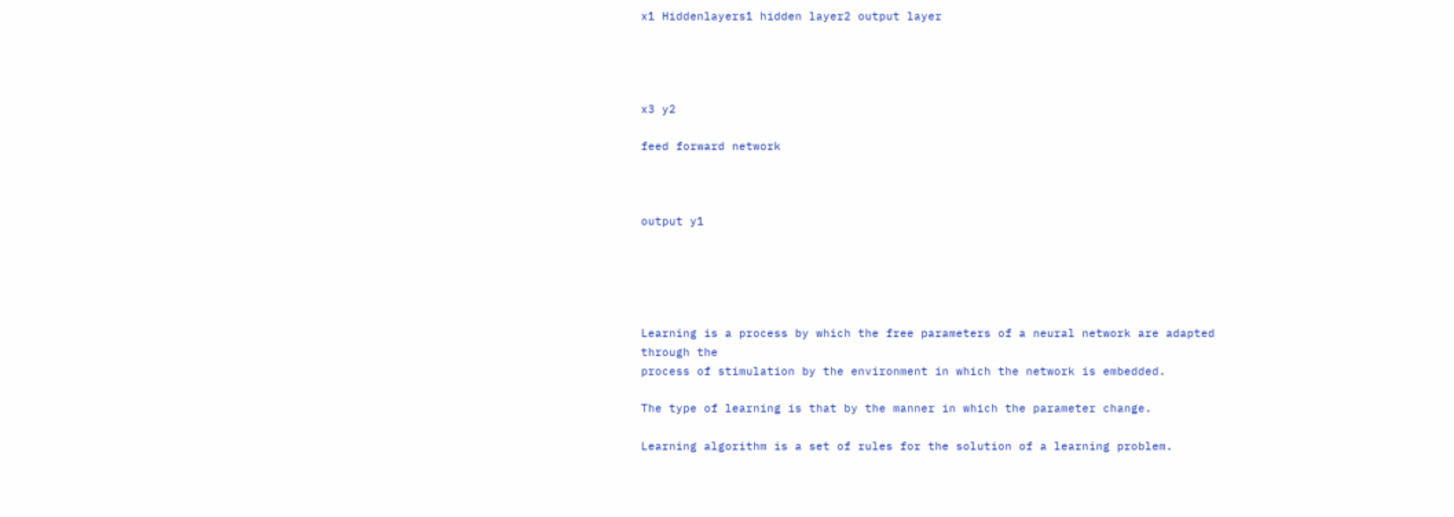x1 Hiddenlayers1 hidden layer2 output layer




x3 y2

feed forward network



output y1





Learning is a process by which the free parameters of a neural network are adapted through the
process of stimulation by the environment in which the network is embedded.

The type of learning is that by the manner in which the parameter change.

Learning algorithm is a set of rules for the solution of a learning problem.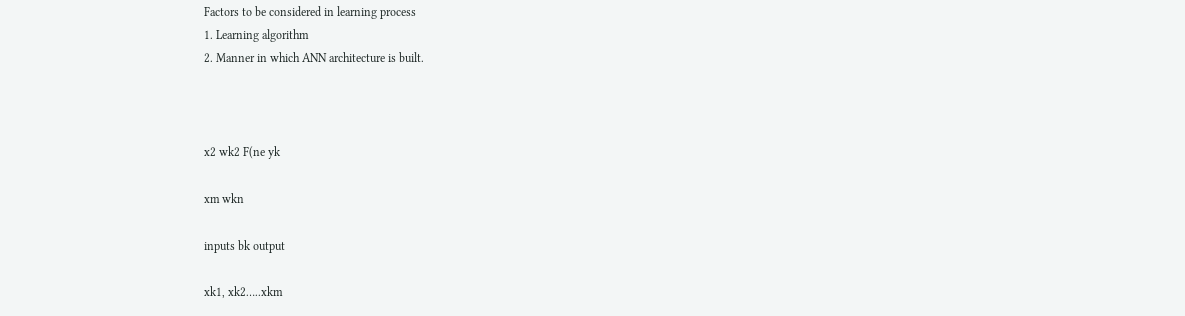Factors to be considered in learning process
1. Learning algorithm
2. Manner in which ANN architecture is built.



x2 wk2 F(ne yk

xm wkn

inputs bk output

xk1, xk2…..xkm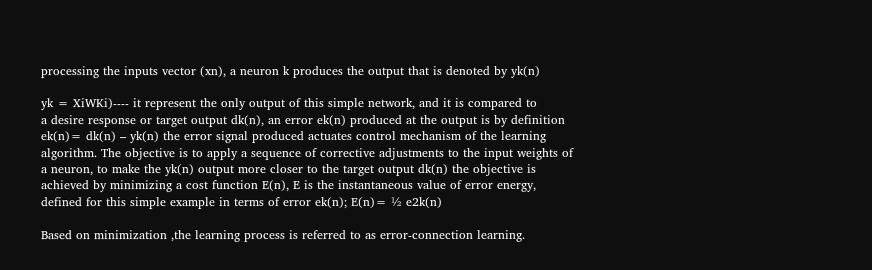processing the inputs vector (xn), a neuron k produces the output that is denoted by yk(n)

yk = XiWKi)---- it represent the only output of this simple network, and it is compared to
a desire response or target output dk(n), an error ek(n) produced at the output is by definition
ek(n)= dk(n) – yk(n) the error signal produced actuates control mechanism of the learning
algorithm. The objective is to apply a sequence of corrective adjustments to the input weights of
a neuron, to make the yk(n) output more closer to the target output dk(n) the objective is
achieved by minimizing a cost function E(n), E is the instantaneous value of error energy,
defined for this simple example in terms of error ek(n); E(n)= ½ e2k(n)

Based on minimization ,the learning process is referred to as error-connection learning.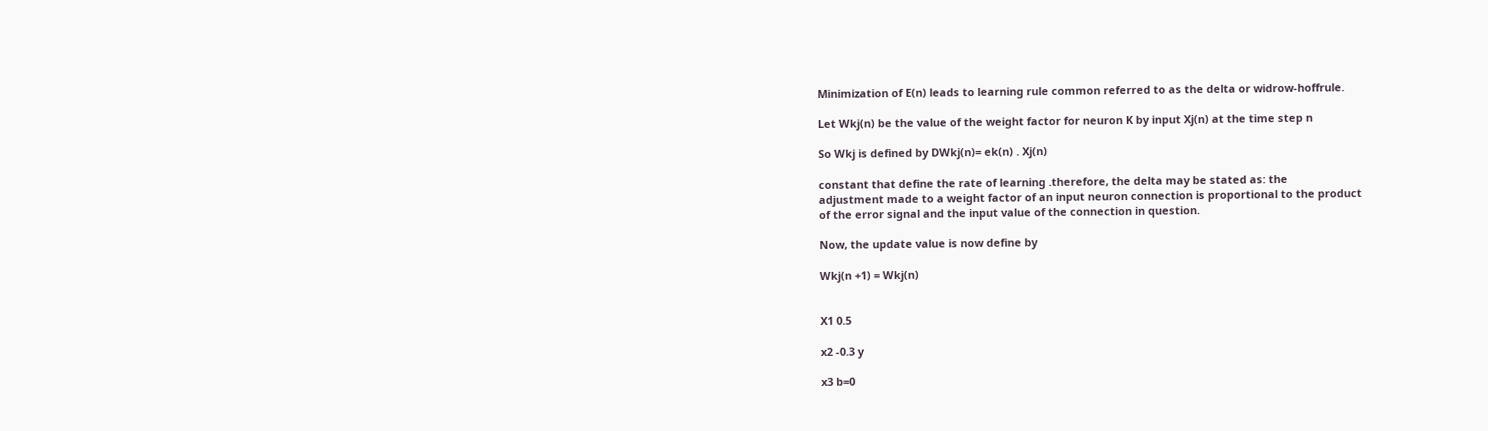Minimization of E(n) leads to learning rule common referred to as the delta or widrow-hoffrule.

Let Wkj(n) be the value of the weight factor for neuron K by input Xj(n) at the time step n

So Wkj is defined by DWkj(n)= ek(n) . Xj(n)

constant that define the rate of learning .therefore, the delta may be stated as: the
adjustment made to a weight factor of an input neuron connection is proportional to the product
of the error signal and the input value of the connection in question.

Now, the update value is now define by

Wkj(n +1) = Wkj(n)


X1 0.5

x2 -0.3 y

x3 b=0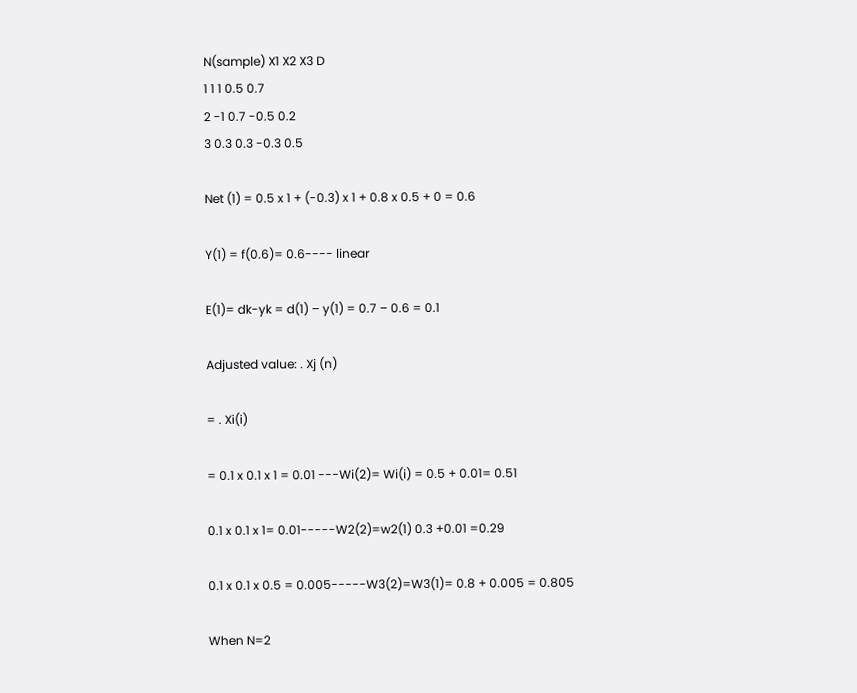N(sample) X1 X2 X3 D
1 1 1 0.5 0.7
2 -1 0.7 -0.5 0.2
3 0.3 0.3 -0.3 0.5

Net (1) = 0.5 x 1 + (-0.3) x 1 + 0.8 x 0.5 + 0 = 0.6

Y(1) = f(0.6)= 0.6---- linear

E(1)= dk-yk = d(1) – y(1) = 0.7 – 0.6 = 0.1

Adjusted value: . Xj (n)

= . Xi(i)

= 0.1 x 0.1 x 1 = 0.01 ---Wi(2)= Wi(i) = 0.5 + 0.01= 0.51

0.1 x 0.1 x 1= 0.01-----W2(2)=w2(1) 0.3 +0.01 =0.29

0.1 x 0.1 x 0.5 = 0.005-----W3(2)=W3(1)= 0.8 + 0.005 = 0.805

When N=2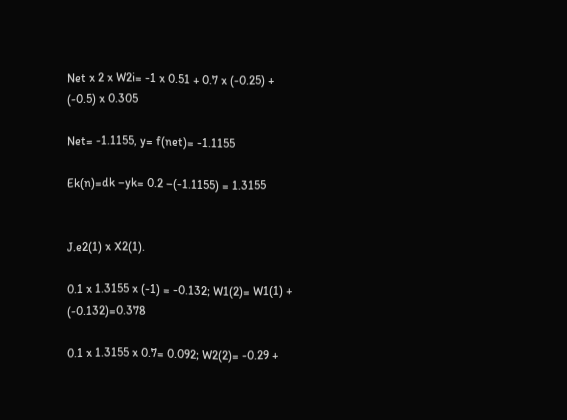Net x 2 x W2i= -1 x 0.51 + 0.7 x (-0.25) + (-0.5) x 0.305

Net= -1.1155, y= f(net)= -1.1155

Ek(n)=dk –yk= 0.2 –(-1.1155) = 1.3155


J.e2(1) x X2(1).

0.1 x 1.3155 x (-1) = -0.132; W1(2)= W1(1) + (-0.132)=0.378

0.1 x 1.3155 x 0.7= 0.092; W2(2)= -0.29 +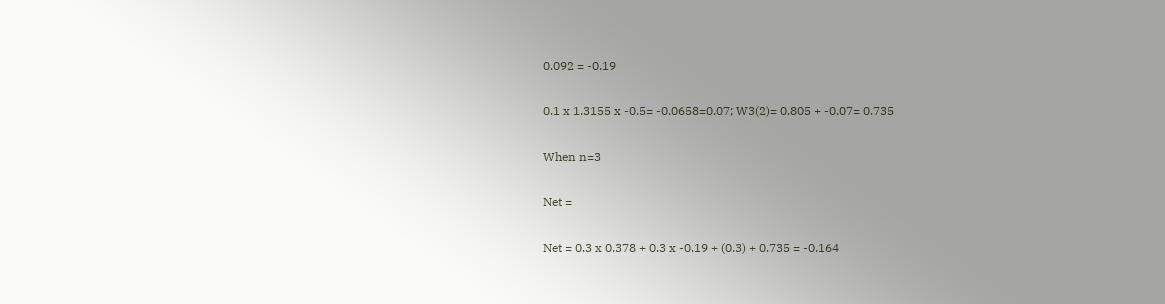0.092 = -0.19

0.1 x 1.3155 x -0.5= -0.0658=0.07; W3(2)= 0.805 + -0.07= 0.735

When n=3

Net =

Net = 0.3 x 0.378 + 0.3 x -0.19 + (0.3) + 0.735 = -0.164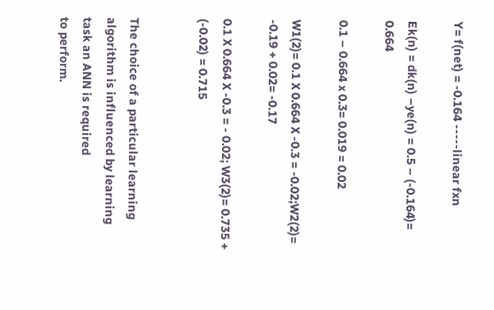Y= f(net) = -0.164 -----linear fxn

Ek(n) = dk(n) –ye(n) = 0.5 – (-0.164)= 0.664

0.1 – 0.664 x 0.3= 0.019 = 0.02

W1(2)= 0.1 X 0.664 X -0.3 = -0.02;W2(2)= -0.19 + 0.02= -0.17

0.1 X 0.664 X -0.3 = - 0.02; W3(2)= 0.735 + (-0.02) = 0.715


The choice of a particular learning algorithm is influenced by learning task an ANN is required
to perform.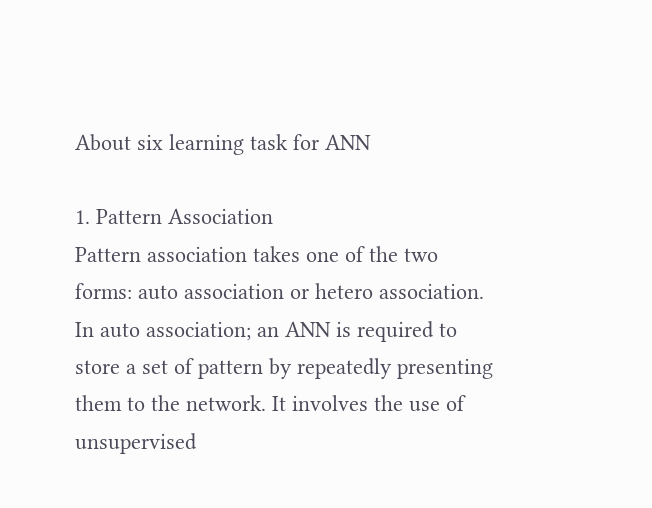About six learning task for ANN

1. Pattern Association
Pattern association takes one of the two forms: auto association or hetero association.
In auto association; an ANN is required to store a set of pattern by repeatedly presenting
them to the network. It involves the use of unsupervised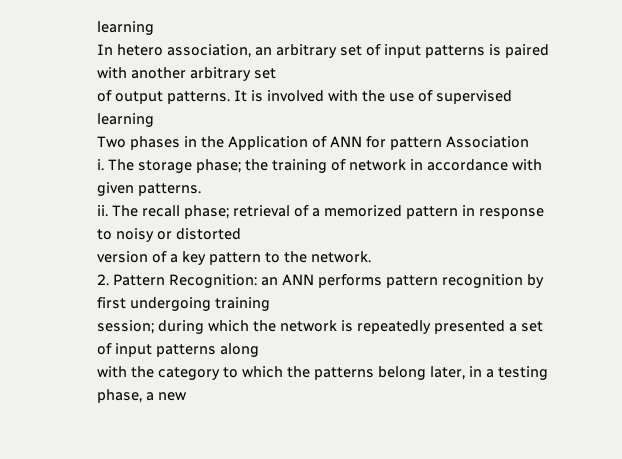learning
In hetero association, an arbitrary set of input patterns is paired with another arbitrary set
of output patterns. It is involved with the use of supervised learning
Two phases in the Application of ANN for pattern Association
i. The storage phase; the training of network in accordance with given patterns.
ii. The recall phase; retrieval of a memorized pattern in response to noisy or distorted
version of a key pattern to the network.
2. Pattern Recognition: an ANN performs pattern recognition by first undergoing training
session; during which the network is repeatedly presented a set of input patterns along
with the category to which the patterns belong later, in a testing phase, a new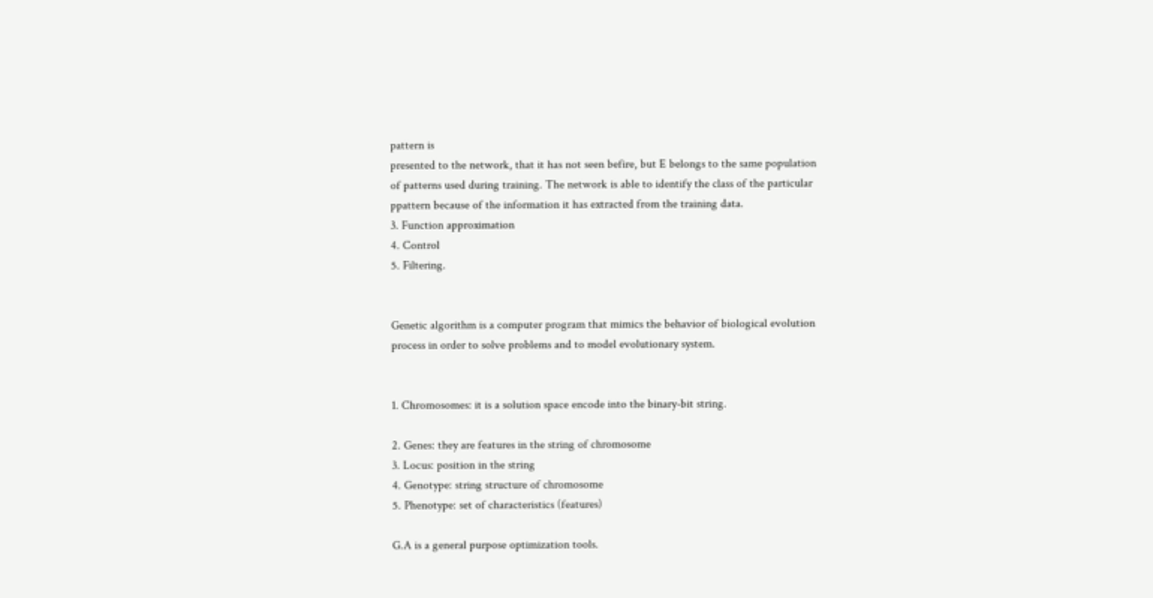pattern is
presented to the network, that it has not seen befire, but E belongs to the same population
of patterns used during training. The network is able to identify the class of the particular
ppattern because of the information it has extracted from the training data.
3. Function approximation
4. Control
5. Filtering.


Genetic algorithm is a computer program that mimics the behavior of biological evolution
process in order to solve problems and to model evolutionary system.


1. Chromosomes: it is a solution space encode into the binary-bit string.

2. Genes: they are features in the string of chromosome
3. Locus: position in the string
4. Genotype: string structure of chromosome
5. Phenotype: set of characteristics (features)

G.A is a general purpose optimization tools.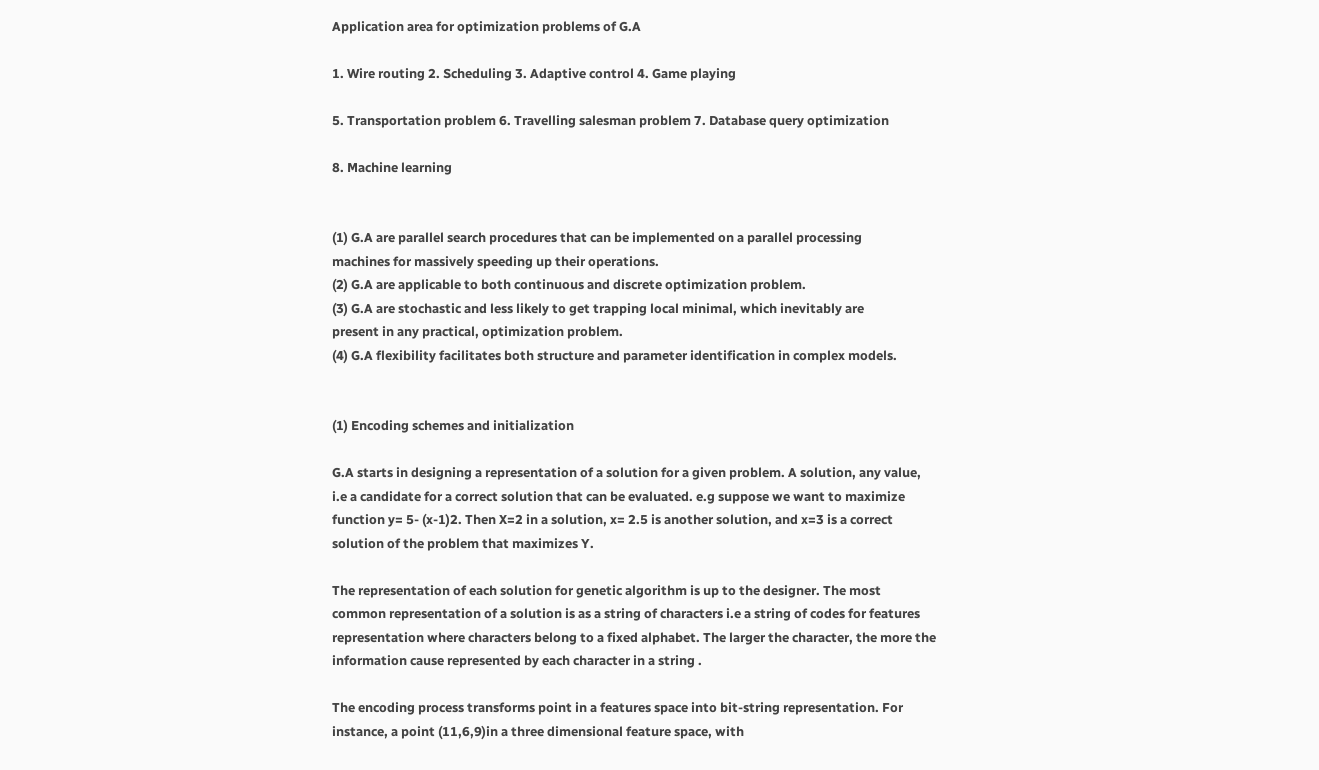Application area for optimization problems of G.A

1. Wire routing 2. Scheduling 3. Adaptive control 4. Game playing

5. Transportation problem 6. Travelling salesman problem 7. Database query optimization

8. Machine learning


(1) G.A are parallel search procedures that can be implemented on a parallel processing
machines for massively speeding up their operations.
(2) G.A are applicable to both continuous and discrete optimization problem.
(3) G.A are stochastic and less likely to get trapping local minimal, which inevitably are
present in any practical, optimization problem.
(4) G.A flexibility facilitates both structure and parameter identification in complex models.


(1) Encoding schemes and initialization

G.A starts in designing a representation of a solution for a given problem. A solution, any value,
i.e a candidate for a correct solution that can be evaluated. e.g suppose we want to maximize
function y= 5- (x-1)2. Then X=2 in a solution, x= 2.5 is another solution, and x=3 is a correct
solution of the problem that maximizes Y.

The representation of each solution for genetic algorithm is up to the designer. The most
common representation of a solution is as a string of characters i.e a string of codes for features
representation where characters belong to a fixed alphabet. The larger the character, the more the
information cause represented by each character in a string .

The encoding process transforms point in a features space into bit-string representation. For
instance, a point (11,6,9)in a three dimensional feature space, with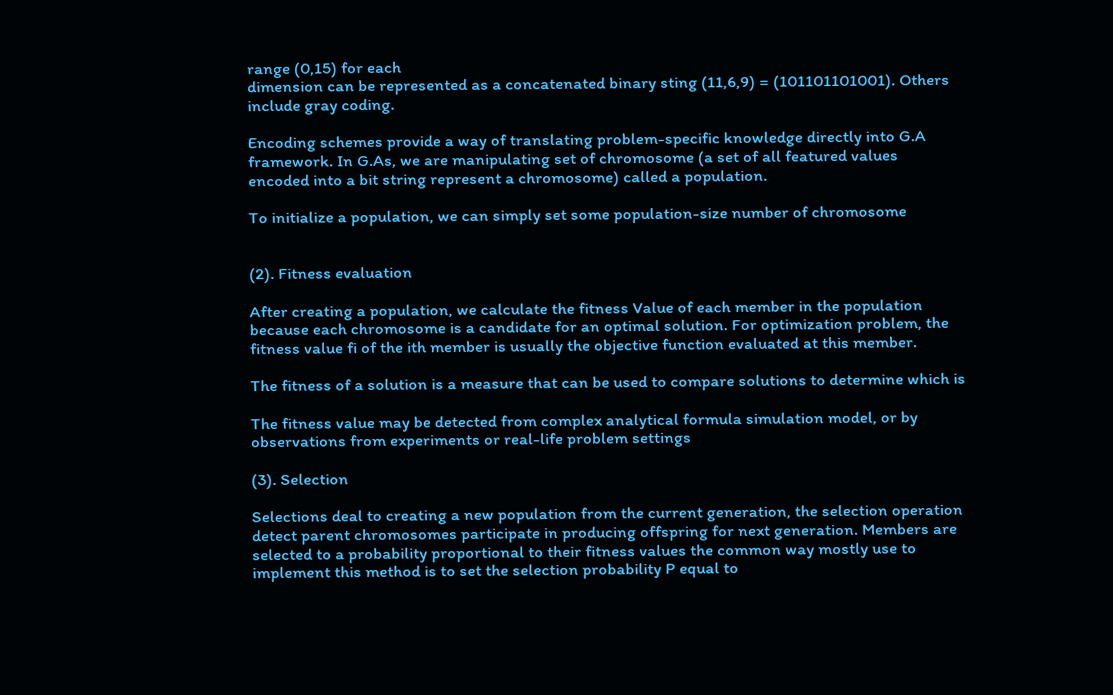range (0,15) for each
dimension can be represented as a concatenated binary sting (11,6,9) = (101101101001). Others
include gray coding.

Encoding schemes provide a way of translating problem-specific knowledge directly into G.A
framework. In G.As, we are manipulating set of chromosome (a set of all featured values
encoded into a bit string represent a chromosome) called a population.

To initialize a population, we can simply set some population-size number of chromosome


(2). Fitness evaluation

After creating a population, we calculate the fitness Value of each member in the population
because each chromosome is a candidate for an optimal solution. For optimization problem, the
fitness value fi of the ith member is usually the objective function evaluated at this member.

The fitness of a solution is a measure that can be used to compare solutions to determine which is

The fitness value may be detected from complex analytical formula simulation model, or by
observations from experiments or real-life problem settings

(3). Selection

Selections deal to creating a new population from the current generation, the selection operation
detect parent chromosomes participate in producing offspring for next generation. Members are
selected to a probability proportional to their fitness values the common way mostly use to
implement this method is to set the selection probability P equal to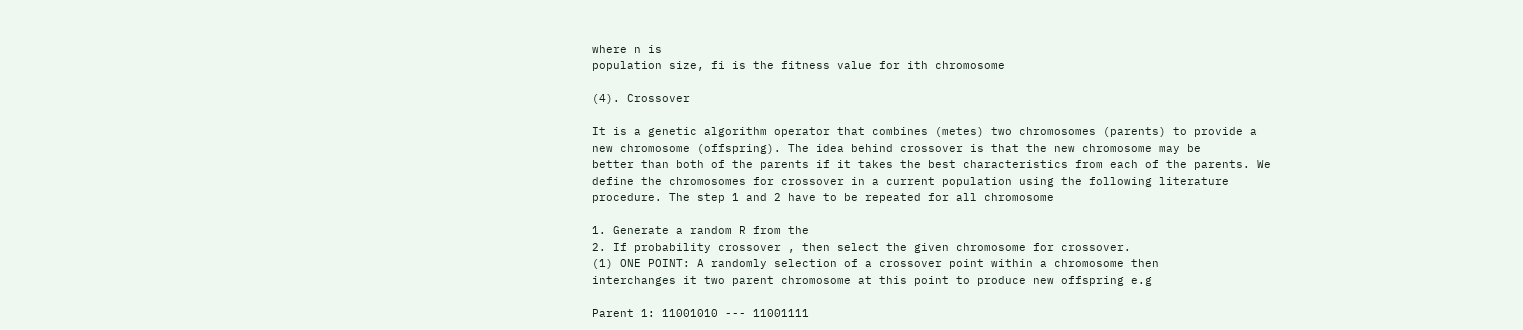where n is
population size, fi is the fitness value for ith chromosome

(4). Crossover

It is a genetic algorithm operator that combines (metes) two chromosomes (parents) to provide a
new chromosome (offspring). The idea behind crossover is that the new chromosome may be
better than both of the parents if it takes the best characteristics from each of the parents. We
define the chromosomes for crossover in a current population using the following literature
procedure. The step 1 and 2 have to be repeated for all chromosome

1. Generate a random R from the
2. If probability crossover , then select the given chromosome for crossover.
(1) ONE POINT: A randomly selection of a crossover point within a chromosome then
interchanges it two parent chromosome at this point to produce new offspring e.g

Parent 1: 11001010 --- 11001111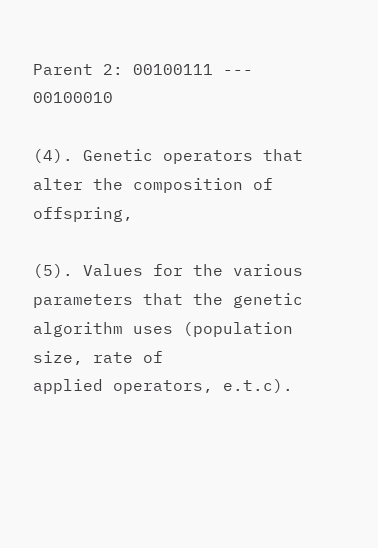Parent 2: 00100111 --- 00100010

(4). Genetic operators that alter the composition of offspring,

(5). Values for the various parameters that the genetic algorithm uses (population size, rate of
applied operators, e.t.c).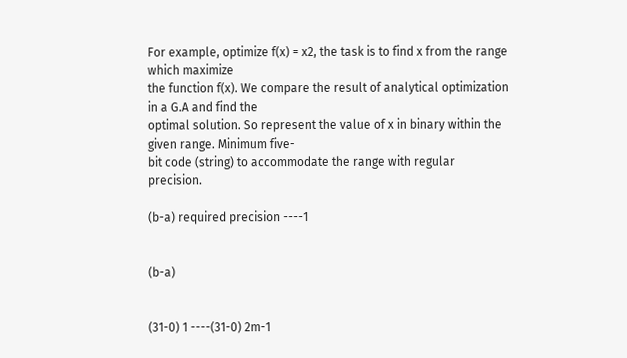For example, optimize f(x) = x2, the task is to find x from the range which maximize
the function f(x). We compare the result of analytical optimization in a G.A and find the
optimal solution. So represent the value of x in binary within the given range. Minimum five-
bit code (string) to accommodate the range with regular precision.

(b-a) required precision ----1


(b-a)


(31-0) 1 ----(31-0) 2m-1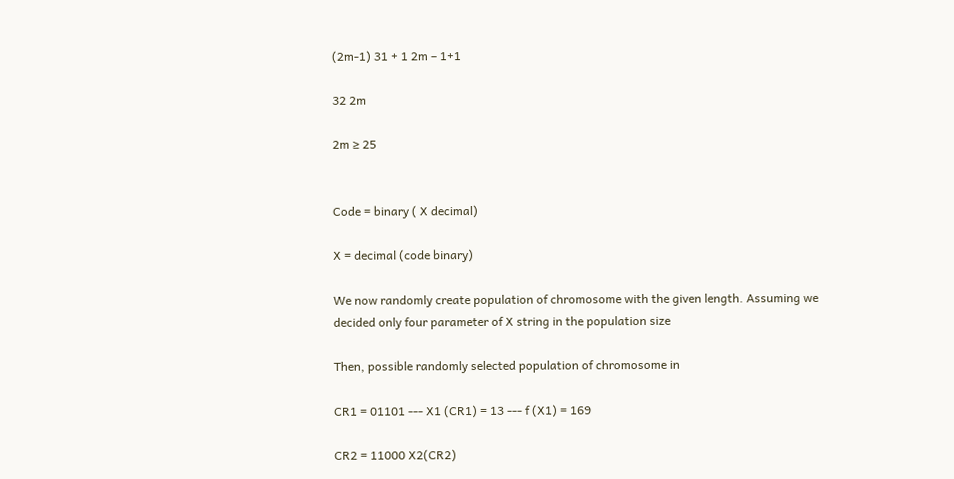(2m-1) 31 + 1 2m – 1+1

32 2m

2m ≥ 25


Code = binary ( X decimal)

X = decimal (code binary)

We now randomly create population of chromosome with the given length. Assuming we
decided only four parameter of X string in the population size

Then, possible randomly selected population of chromosome in

CR1 = 01101 --- X1 (CR1) = 13 --- f (X1) = 169

CR2 = 11000 X2(CR2)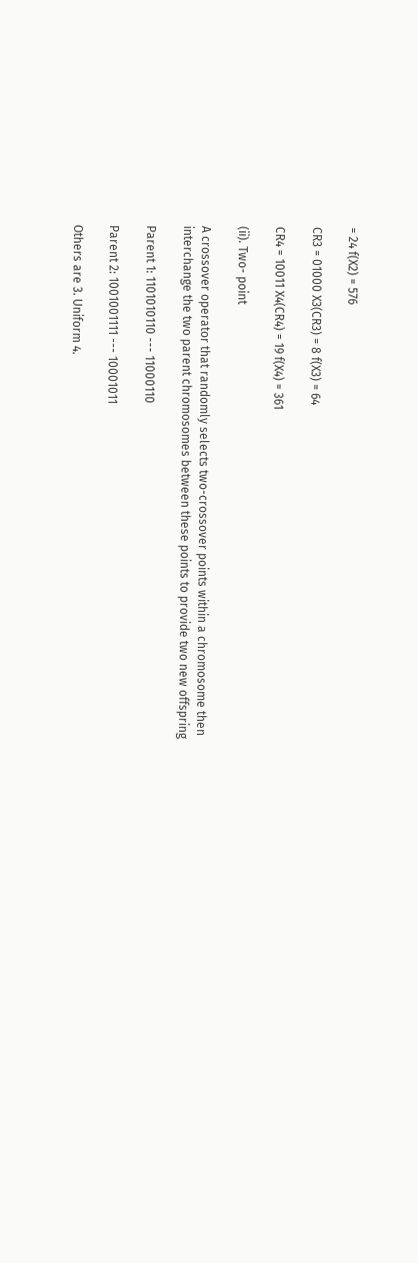= 24 f(X2) = 576

CR3 = 01000 X3(CR3) = 8 f(X3) = 64

CR4 = 10011 X4(CR4) = 19 f(X4) = 361

(ii). Two- point

A crossover operator that randomly selects two-crossover points within a chromosome then
interchange the two parent chromosomes between these points to provide two new offspring

Parent 1: 1101010110 --- 11000110

Parent 2: 1001001111 --- 10001011

Others are 3. Uniform 4.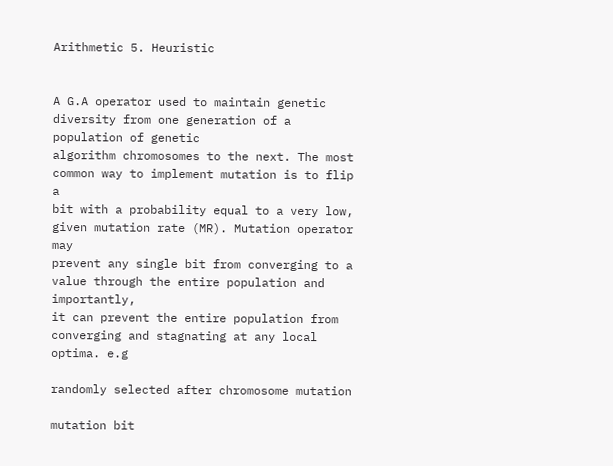Arithmetic 5. Heuristic


A G.A operator used to maintain genetic diversity from one generation of a population of genetic
algorithm chromosomes to the next. The most common way to implement mutation is to flip a
bit with a probability equal to a very low, given mutation rate (MR). Mutation operator may
prevent any single bit from converging to a value through the entire population and importantly,
it can prevent the entire population from converging and stagnating at any local optima. e.g

randomly selected after chromosome mutation

mutation bit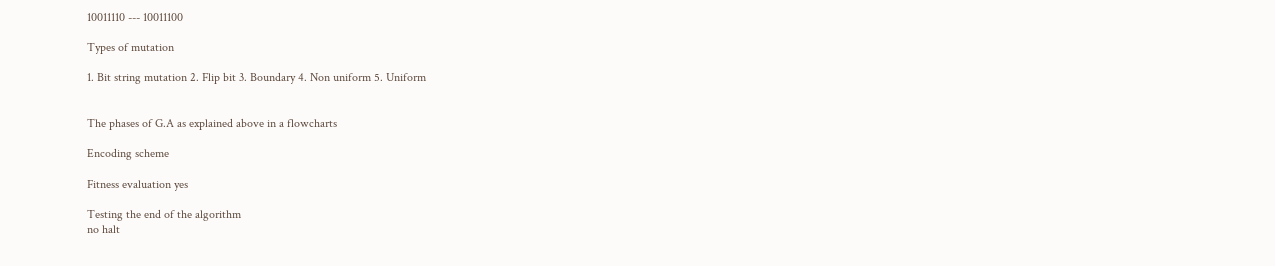10011110 --- 10011100

Types of mutation

1. Bit string mutation 2. Flip bit 3. Boundary 4. Non uniform 5. Uniform


The phases of G.A as explained above in a flowcharts

Encoding scheme

Fitness evaluation yes

Testing the end of the algorithm
no halt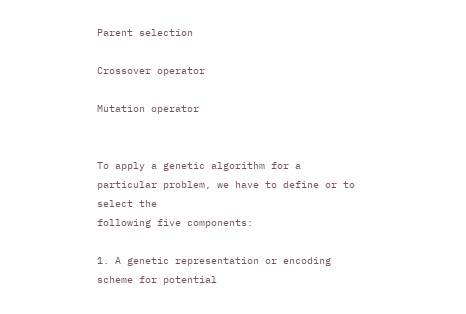Parent selection

Crossover operator

Mutation operator


To apply a genetic algorithm for a particular problem, we have to define or to select the
following five components:

1. A genetic representation or encoding scheme for potential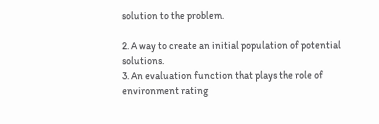solution to the problem.

2. A way to create an initial population of potential solutions.
3. An evaluation function that plays the role of environment rating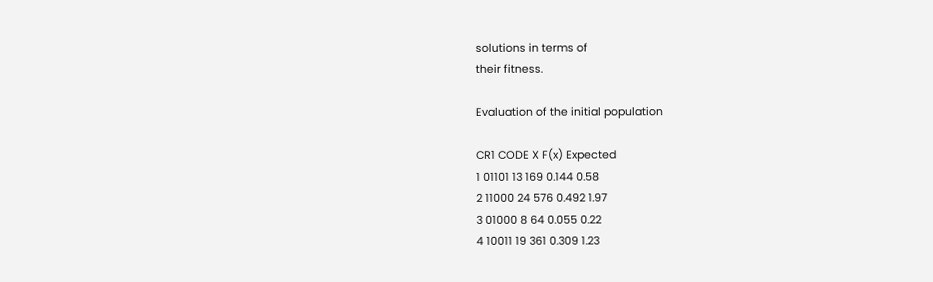solutions in terms of
their fitness.

Evaluation of the initial population

CR1 CODE X F(x) Expected
1 01101 13 169 0.144 0.58
2 11000 24 576 0.492 1.97
3 01000 8 64 0.055 0.22
4 10011 19 361 0.309 1.23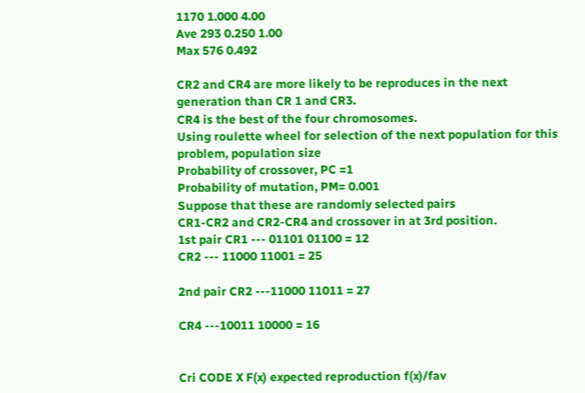1170 1.000 4.00
Ave 293 0.250 1.00
Max 576 0.492

CR2 and CR4 are more likely to be reproduces in the next generation than CR 1 and CR3.
CR4 is the best of the four chromosomes.
Using roulette wheel for selection of the next population for this problem, population size
Probability of crossover, PC =1
Probability of mutation, PM= 0.001
Suppose that these are randomly selected pairs
CR1-CR2 and CR2-CR4 and crossover in at 3rd position.
1st pair CR1 --- 01101 01100 = 12
CR2 --- 11000 11001 = 25

2nd pair CR2 ---11000 11011 = 27

CR4 ---10011 10000 = 16


Cri CODE X F(x) expected reproduction f(x)/fav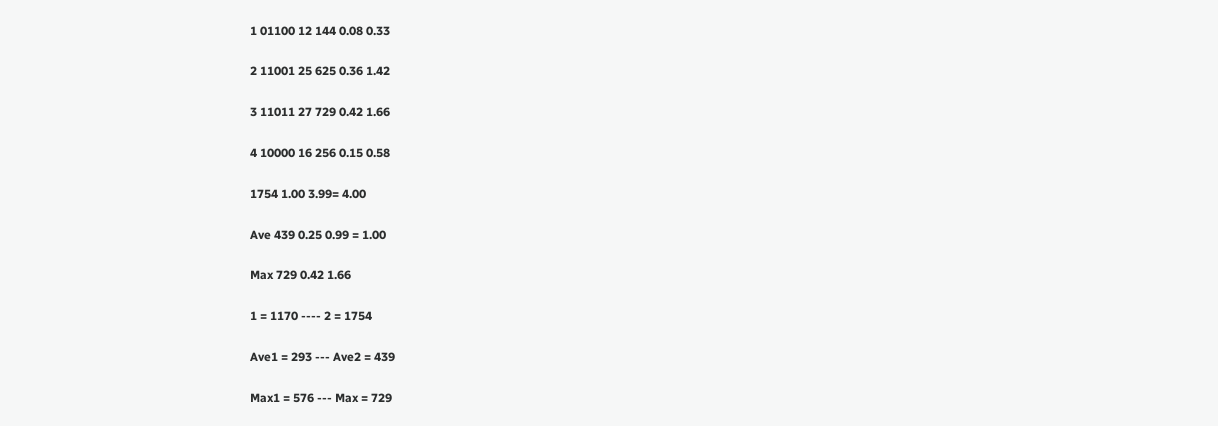1 01100 12 144 0.08 0.33

2 11001 25 625 0.36 1.42

3 11011 27 729 0.42 1.66

4 10000 16 256 0.15 0.58

1754 1.00 3.99= 4.00

Ave 439 0.25 0.99 = 1.00

Max 729 0.42 1.66

1 = 1170 ---- 2 = 1754

Ave1 = 293 --- Ave2 = 439

Max1 = 576 --- Max = 729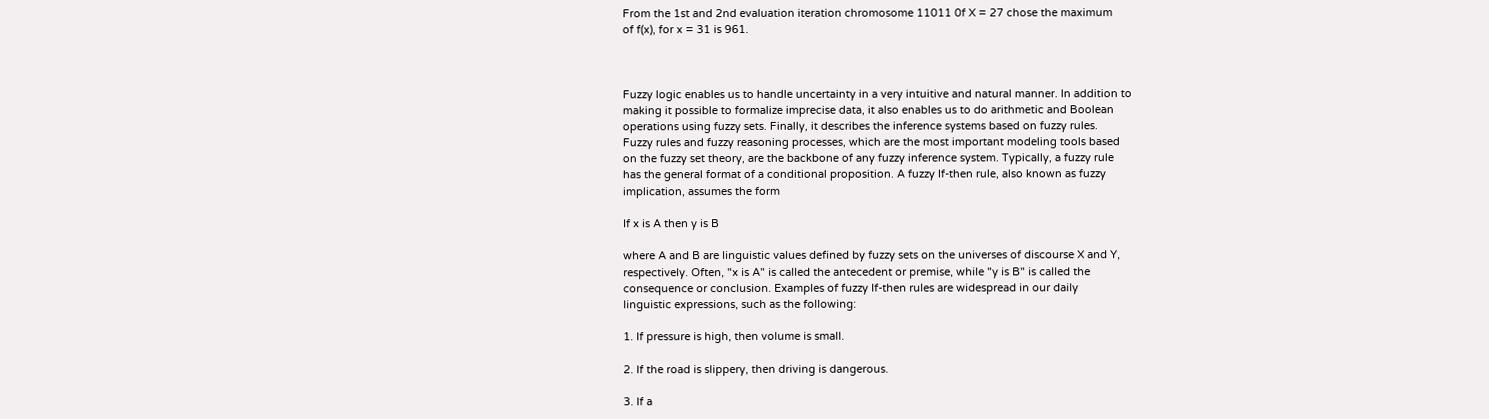From the 1st and 2nd evaluation iteration chromosome 11011 0f X = 27 chose the maximum
of f(x), for x = 31 is 961.



Fuzzy logic enables us to handle uncertainty in a very intuitive and natural manner. In addition to
making it possible to formalize imprecise data, it also enables us to do arithmetic and Boolean
operations using fuzzy sets. Finally, it describes the inference systems based on fuzzy rules.
Fuzzy rules and fuzzy reasoning processes, which are the most important modeling tools based
on the fuzzy set theory, are the backbone of any fuzzy inference system. Typically, a fuzzy rule
has the general format of a conditional proposition. A fuzzy If-then rule, also known as fuzzy
implication, assumes the form

If x is A then y is B

where A and B are linguistic values defined by fuzzy sets on the universes of discourse X and Y,
respectively. Often, "x is A" is called the antecedent or premise, while "y is B" is called the
consequence or conclusion. Examples of fuzzy If-then rules are widespread in our daily
linguistic expressions, such as the following:

1. If pressure is high, then volume is small.

2. If the road is slippery, then driving is dangerous.

3. If a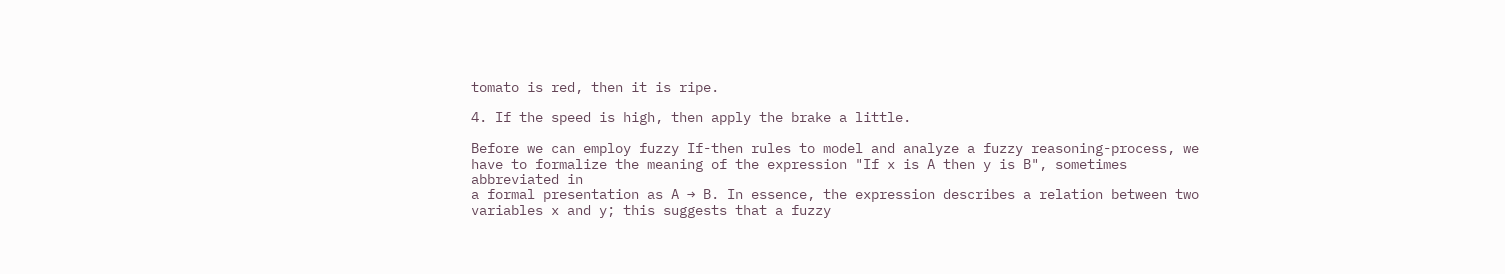tomato is red, then it is ripe.

4. If the speed is high, then apply the brake a little.

Before we can employ fuzzy If-then rules to model and analyze a fuzzy reasoning-process, we
have to formalize the meaning of the expression "If x is A then y is B", sometimes abbreviated in
a formal presentation as A → B. In essence, the expression describes a relation between two
variables x and y; this suggests that a fuzzy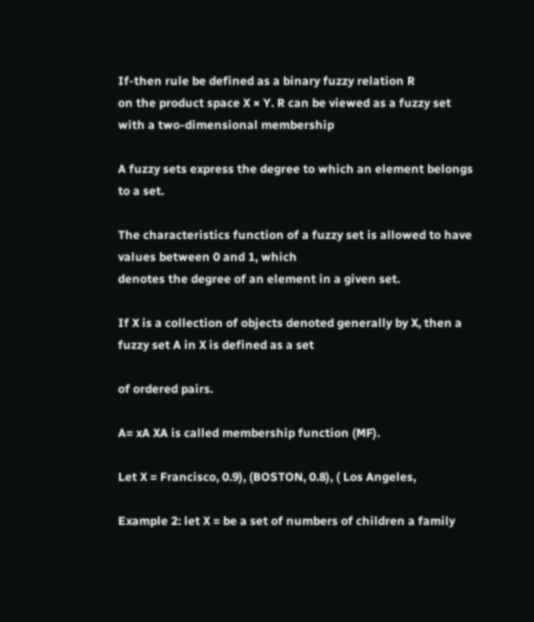If-then rule be defined as a binary fuzzy relation R
on the product space X × Y. R can be viewed as a fuzzy set with a two-dimensional membership

A fuzzy sets express the degree to which an element belongs to a set.

The characteristics function of a fuzzy set is allowed to have values between 0 and 1, which
denotes the degree of an element in a given set.

If X is a collection of objects denoted generally by X, then a fuzzy set A in X is defined as a set

of ordered pairs.

A= xA XA is called membership function (MF).

Let X = Francisco, 0.9), (BOSTON, 0.8), ( Los Angeles,

Example 2: let X = be a set of numbers of children a family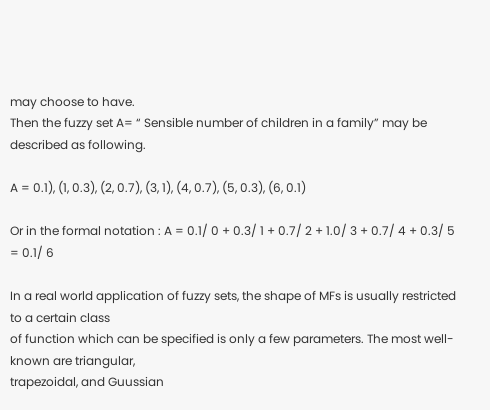may choose to have.
Then the fuzzy set A= “ Sensible number of children in a family” may be described as following.

A = 0.1), (1, 0.3), (2, 0.7), (3, 1), (4, 0.7), (5, 0.3), (6, 0.1)

Or in the formal notation : A = 0.1/ 0 + 0.3/ 1 + 0.7/ 2 + 1.0/ 3 + 0.7/ 4 + 0.3/ 5 = 0.1/ 6

In a real world application of fuzzy sets, the shape of MFs is usually restricted to a certain class
of function which can be specified is only a few parameters. The most well-known are triangular,
trapezoidal, and Guussian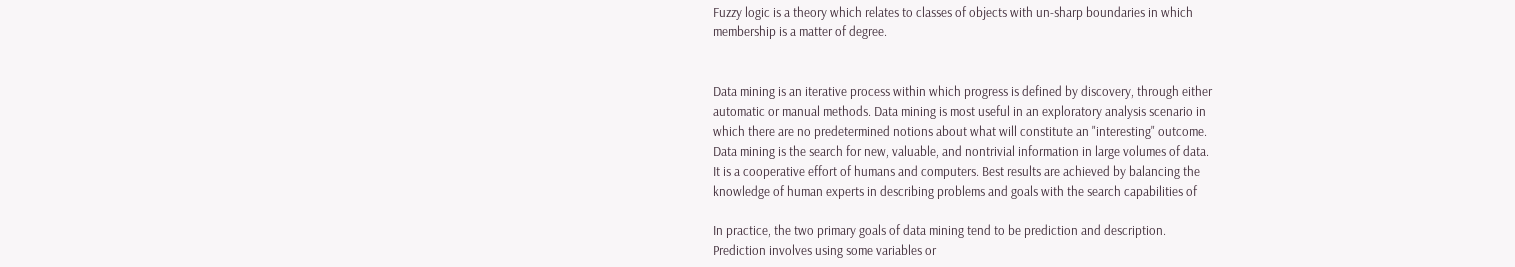Fuzzy logic is a theory which relates to classes of objects with un-sharp boundaries in which
membership is a matter of degree.


Data mining is an iterative process within which progress is defined by discovery, through either
automatic or manual methods. Data mining is most useful in an exploratory analysis scenario in
which there are no predetermined notions about what will constitute an "interesting" outcome.
Data mining is the search for new, valuable, and nontrivial information in large volumes of data.
It is a cooperative effort of humans and computers. Best results are achieved by balancing the
knowledge of human experts in describing problems and goals with the search capabilities of

In practice, the two primary goals of data mining tend to be prediction and description.
Prediction involves using some variables or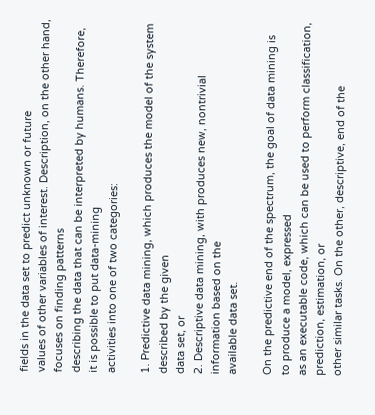fields in the data set to predict unknown or future
values of other variables of interest. Description, on the other hand, focuses on finding patterns
describing the data that can be interpreted by humans. Therefore, it is possible to put data-mining
activities into one of two categories:

1. Predictive data mining, which produces the model of the system described by the given
data set, or
2. Descriptive data mining, with produces new, nontrivial information based on the
available data set.

On the predictive end of the spectrum, the goal of data mining is to produce a model, expressed
as an executable code, which can be used to perform classification, prediction, estimation, or
other similar tasks. On the other, descriptive, end of the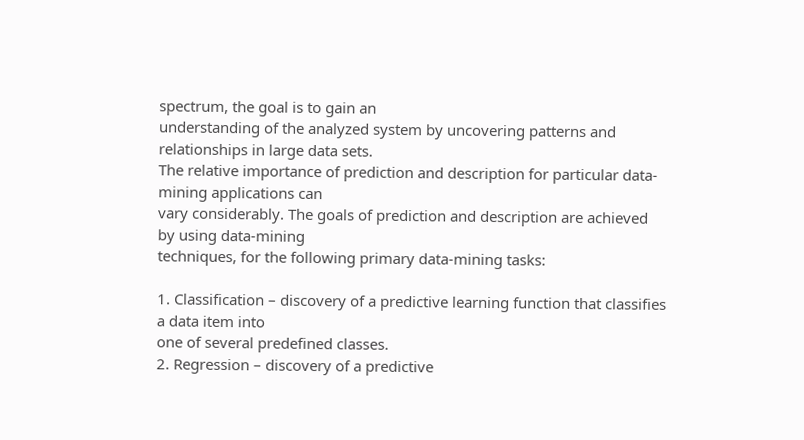spectrum, the goal is to gain an
understanding of the analyzed system by uncovering patterns and relationships in large data sets.
The relative importance of prediction and description for particular data-mining applications can
vary considerably. The goals of prediction and description are achieved by using data-mining
techniques, for the following primary data-mining tasks:

1. Classification – discovery of a predictive learning function that classifies a data item into
one of several predefined classes.
2. Regression – discovery of a predictive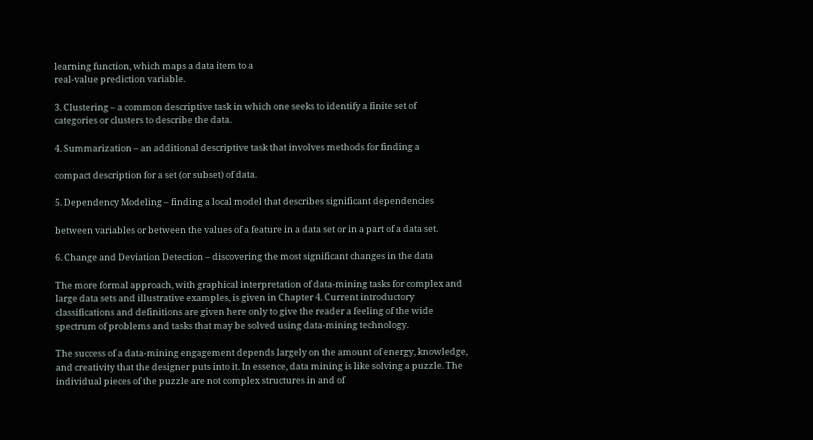learning function, which maps a data item to a
real-value prediction variable.

3. Clustering – a common descriptive task in which one seeks to identify a finite set of
categories or clusters to describe the data.

4. Summarization – an additional descriptive task that involves methods for finding a

compact description for a set (or subset) of data.

5. Dependency Modeling – finding a local model that describes significant dependencies

between variables or between the values of a feature in a data set or in a part of a data set.

6. Change and Deviation Detection – discovering the most significant changes in the data

The more formal approach, with graphical interpretation of data-mining tasks for complex and
large data sets and illustrative examples, is given in Chapter 4. Current introductory
classifications and definitions are given here only to give the reader a feeling of the wide
spectrum of problems and tasks that may be solved using data-mining technology.

The success of a data-mining engagement depends largely on the amount of energy, knowledge,
and creativity that the designer puts into it. In essence, data mining is like solving a puzzle. The
individual pieces of the puzzle are not complex structures in and of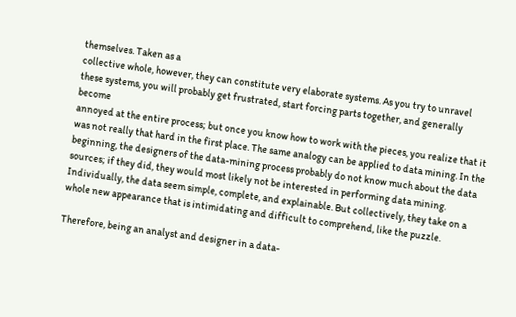themselves. Taken as a
collective whole, however, they can constitute very elaborate systems. As you try to unravel
these systems, you will probably get frustrated, start forcing parts together, and generally become
annoyed at the entire process; but once you know how to work with the pieces, you realize that it
was not really that hard in the first place. The same analogy can be applied to data mining. In the
beginning, the designers of the data-mining process probably do not know much about the data
sources; if they did, they would most likely not be interested in performing data mining.
Individually, the data seem simple, complete, and explainable. But collectively, they take on a
whole new appearance that is intimidating and difficult to comprehend, like the puzzle.

Therefore, being an analyst and designer in a data-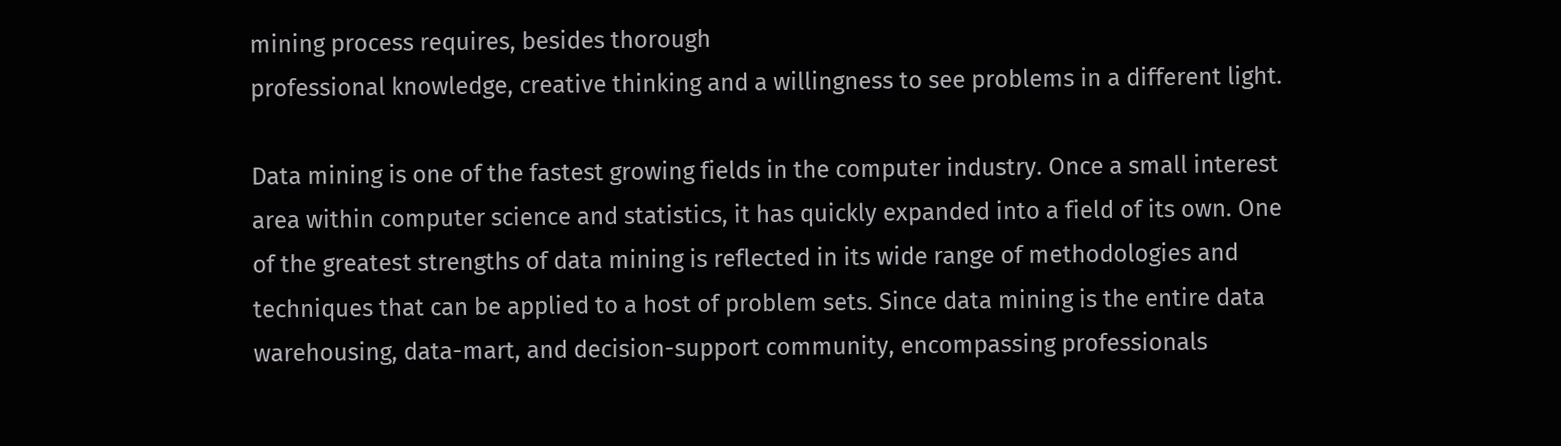mining process requires, besides thorough
professional knowledge, creative thinking and a willingness to see problems in a different light.

Data mining is one of the fastest growing fields in the computer industry. Once a small interest
area within computer science and statistics, it has quickly expanded into a field of its own. One
of the greatest strengths of data mining is reflected in its wide range of methodologies and
techniques that can be applied to a host of problem sets. Since data mining is the entire data
warehousing, data-mart, and decision-support community, encompassing professionals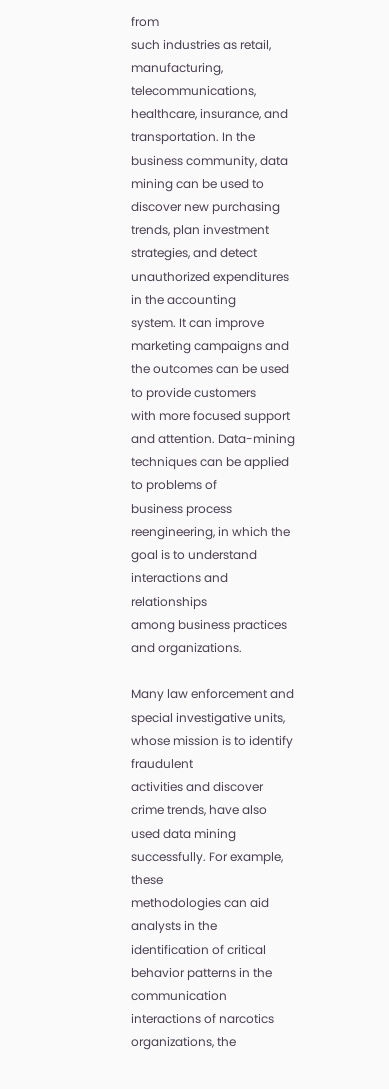from
such industries as retail, manufacturing, telecommunications, healthcare, insurance, and
transportation. In the business community, data mining can be used to discover new purchasing
trends, plan investment strategies, and detect unauthorized expenditures in the accounting
system. It can improve marketing campaigns and the outcomes can be used to provide customers
with more focused support and attention. Data-mining techniques can be applied to problems of
business process reengineering, in which the goal is to understand interactions and relationships
among business practices and organizations.

Many law enforcement and special investigative units, whose mission is to identify fraudulent
activities and discover crime trends, have also used data mining successfully. For example, these
methodologies can aid analysts in the identification of critical behavior patterns in the
communication interactions of narcotics organizations, the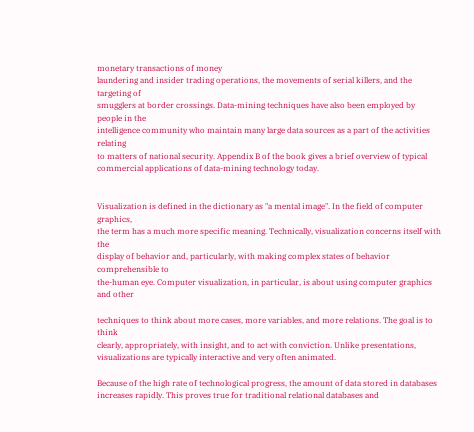monetary transactions of money
laundering and insider trading operations, the movements of serial killers, and the targeting of
smugglers at border crossings. Data-mining techniques have also been employed by people in the
intelligence community who maintain many large data sources as a part of the activities relating
to matters of national security. Appendix B of the book gives a brief overview of typical
commercial applications of data-mining technology today.


Visualization is defined in the dictionary as "a mental image". In the field of computer graphics,
the term has a much more specific meaning. Technically, visualization concerns itself with the
display of behavior and, particularly, with making complex states of behavior comprehensible to
the-human eye. Computer visualization, in particular, is about using computer graphics and other

techniques to think about more cases, more variables, and more relations. The goal is to think
clearly, appropriately, with insight, and to act with conviction. Unlike presentations,
visualizations are typically interactive and very often animated.

Because of the high rate of technological progress, the amount of data stored in databases
increases rapidly. This proves true for traditional relational databases and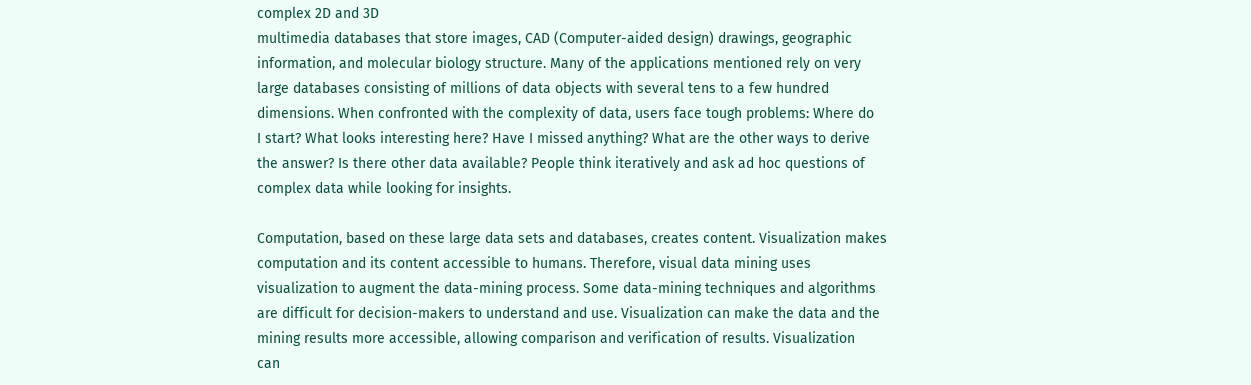complex 2D and 3D
multimedia databases that store images, CAD (Computer-aided design) drawings, geographic
information, and molecular biology structure. Many of the applications mentioned rely on very
large databases consisting of millions of data objects with several tens to a few hundred
dimensions. When confronted with the complexity of data, users face tough problems: Where do
I start? What looks interesting here? Have I missed anything? What are the other ways to derive
the answer? Is there other data available? People think iteratively and ask ad hoc questions of
complex data while looking for insights.

Computation, based on these large data sets and databases, creates content. Visualization makes
computation and its content accessible to humans. Therefore, visual data mining uses
visualization to augment the data-mining process. Some data-mining techniques and algorithms
are difficult for decision-makers to understand and use. Visualization can make the data and the
mining results more accessible, allowing comparison and verification of results. Visualization
can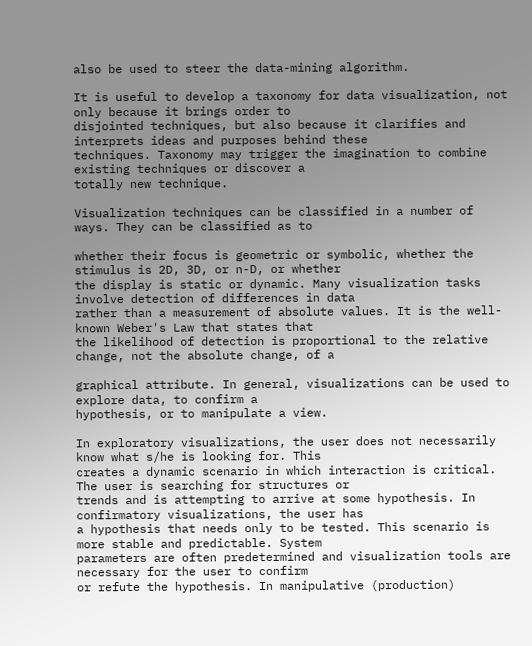also be used to steer the data-mining algorithm.

It is useful to develop a taxonomy for data visualization, not only because it brings order to
disjointed techniques, but also because it clarifies and interprets ideas and purposes behind these
techniques. Taxonomy may trigger the imagination to combine existing techniques or discover a
totally new technique.

Visualization techniques can be classified in a number of ways. They can be classified as to

whether their focus is geometric or symbolic, whether the stimulus is 2D, 3D, or n-D, or whether
the display is static or dynamic. Many visualization tasks involve detection of differences in data
rather than a measurement of absolute values. It is the well-known Weber's Law that states that
the likelihood of detection is proportional to the relative change, not the absolute change, of a

graphical attribute. In general, visualizations can be used to explore data, to confirm a
hypothesis, or to manipulate a view.

In exploratory visualizations, the user does not necessarily know what s/he is looking for. This
creates a dynamic scenario in which interaction is critical. The user is searching for structures or
trends and is attempting to arrive at some hypothesis. In confirmatory visualizations, the user has
a hypothesis that needs only to be tested. This scenario is more stable and predictable. System
parameters are often predetermined and visualization tools are necessary for the user to confirm
or refute the hypothesis. In manipulative (production)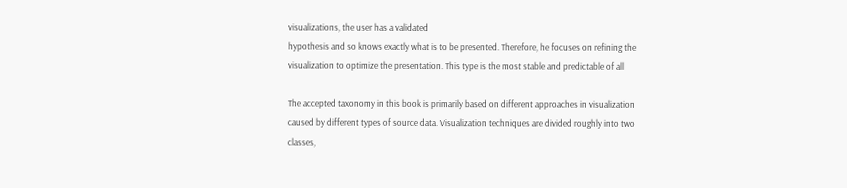visualizations, the user has a validated
hypothesis and so knows exactly what is to be presented. Therefore, he focuses on refining the
visualization to optimize the presentation. This type is the most stable and predictable of all

The accepted taxonomy in this book is primarily based on different approaches in visualization
caused by different types of source data. Visualization techniques are divided roughly into two
classes,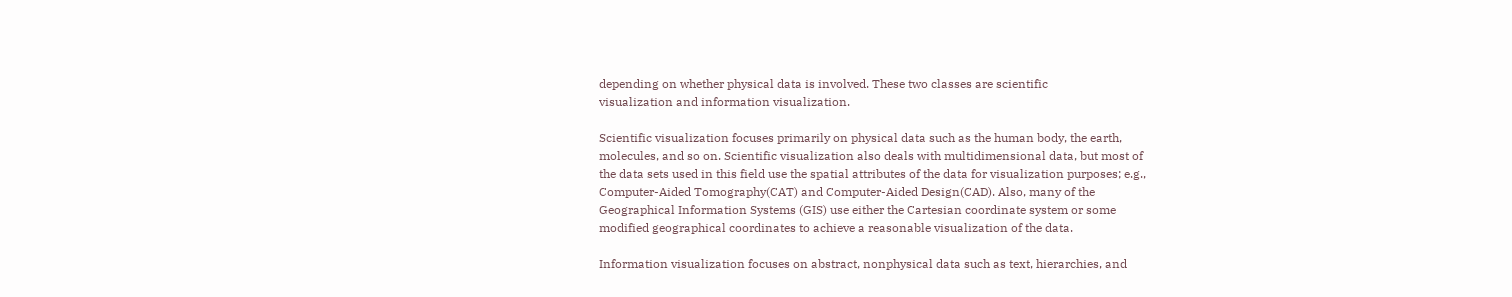depending on whether physical data is involved. These two classes are scientific
visualization and information visualization.

Scientific visualization focuses primarily on physical data such as the human body, the earth,
molecules, and so on. Scientific visualization also deals with multidimensional data, but most of
the data sets used in this field use the spatial attributes of the data for visualization purposes; e.g.,
Computer-Aided Tomography(CAT) and Computer-Aided Design(CAD). Also, many of the
Geographical Information Systems (GIS) use either the Cartesian coordinate system or some
modified geographical coordinates to achieve a reasonable visualization of the data.

Information visualization focuses on abstract, nonphysical data such as text, hierarchies, and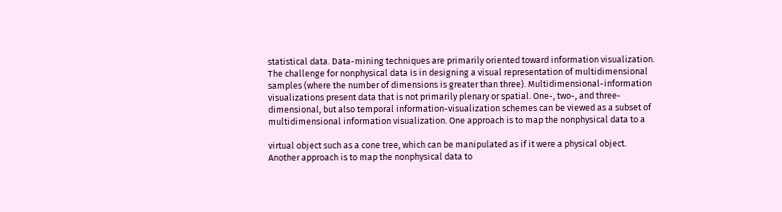statistical data. Data-mining techniques are primarily oriented toward information visualization.
The challenge for nonphysical data is in designing a visual representation of multidimensional
samples (where the number of dimensions is greater than three). Multidimensional-information
visualizations present data that is not primarily plenary or spatial. One-, two-, and three-
dimensional, but also temporal information-visualization schemes can be viewed as a subset of
multidimensional information visualization. One approach is to map the nonphysical data to a

virtual object such as a cone tree, which can be manipulated as if it were a physical object.
Another approach is to map the nonphysical data to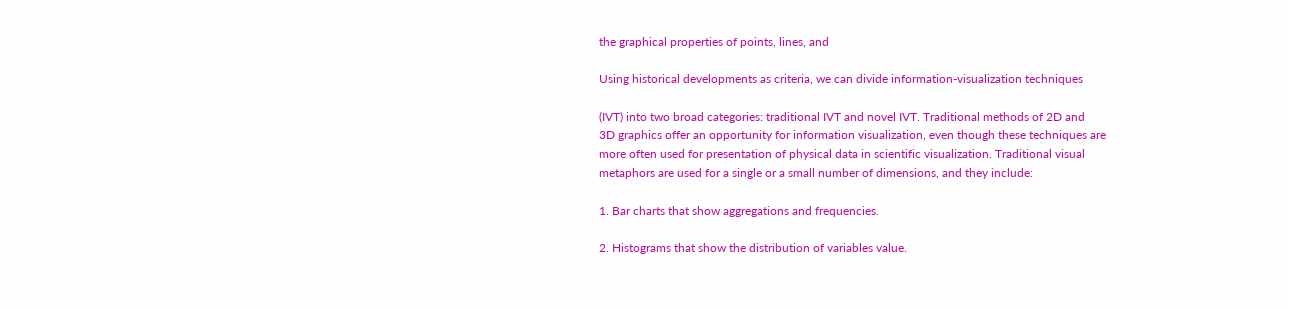the graphical properties of points, lines, and

Using historical developments as criteria, we can divide information-visualization techniques

(IVT) into two broad categories: traditional IVT and novel IVT. Traditional methods of 2D and
3D graphics offer an opportunity for information visualization, even though these techniques are
more often used for presentation of physical data in scientific visualization. Traditional visual
metaphors are used for a single or a small number of dimensions, and they include:

1. Bar charts that show aggregations and frequencies.

2. Histograms that show the distribution of variables value.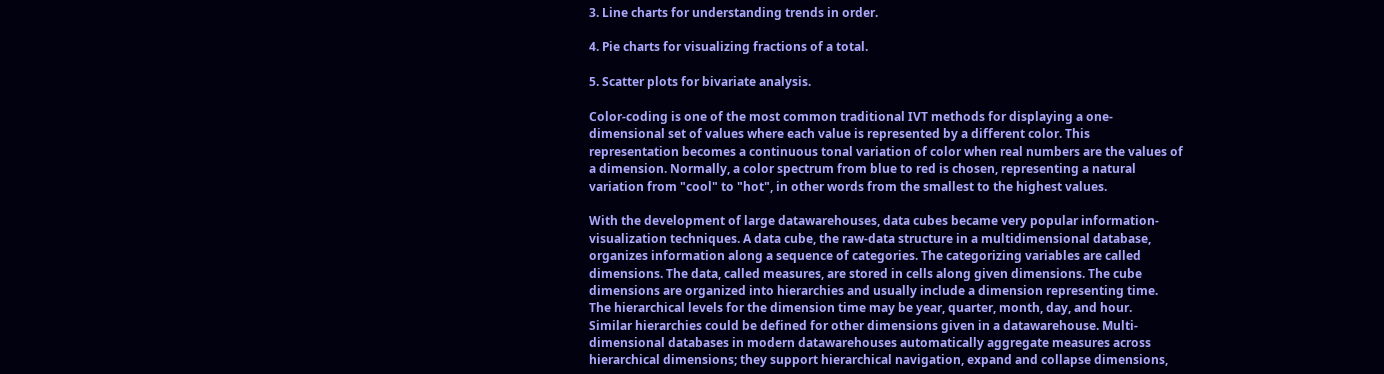3. Line charts for understanding trends in order.

4. Pie charts for visualizing fractions of a total.

5. Scatter plots for bivariate analysis.

Color-coding is one of the most common traditional IVT methods for displaying a one-
dimensional set of values where each value is represented by a different color. This
representation becomes a continuous tonal variation of color when real numbers are the values of
a dimension. Normally, a color spectrum from blue to red is chosen, representing a natural
variation from "cool" to "hot", in other words from the smallest to the highest values.

With the development of large datawarehouses, data cubes became very popular information-
visualization techniques. A data cube, the raw-data structure in a multidimensional database,
organizes information along a sequence of categories. The categorizing variables are called
dimensions. The data, called measures, are stored in cells along given dimensions. The cube
dimensions are organized into hierarchies and usually include a dimension representing time.
The hierarchical levels for the dimension time may be year, quarter, month, day, and hour.
Similar hierarchies could be defined for other dimensions given in a datawarehouse. Multi-
dimensional databases in modern datawarehouses automatically aggregate measures across
hierarchical dimensions; they support hierarchical navigation, expand and collapse dimensions,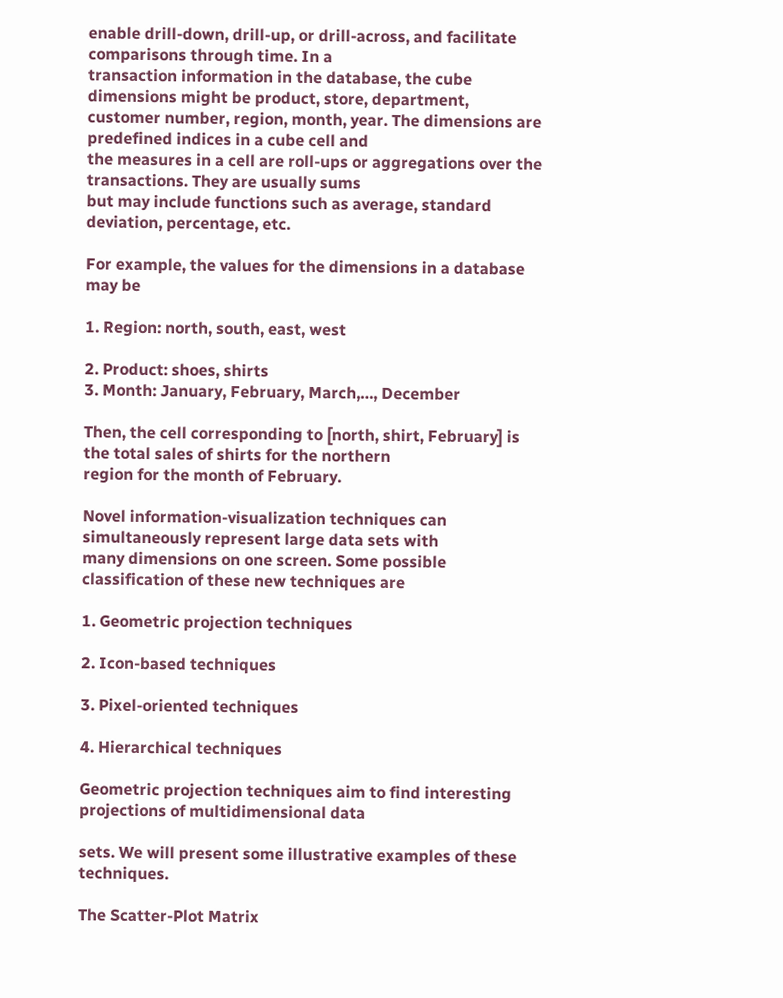enable drill-down, drill-up, or drill-across, and facilitate comparisons through time. In a
transaction information in the database, the cube dimensions might be product, store, department,
customer number, region, month, year. The dimensions are predefined indices in a cube cell and
the measures in a cell are roll-ups or aggregations over the transactions. They are usually sums
but may include functions such as average, standard deviation, percentage, etc.

For example, the values for the dimensions in a database may be

1. Region: north, south, east, west

2. Product: shoes, shirts
3. Month: January, February, March,…, December

Then, the cell corresponding to [north, shirt, February] is the total sales of shirts for the northern
region for the month of February.

Novel information-visualization techniques can simultaneously represent large data sets with
many dimensions on one screen. Some possible classification of these new techniques are

1. Geometric projection techniques

2. Icon-based techniques

3. Pixel-oriented techniques

4. Hierarchical techniques

Geometric projection techniques aim to find interesting projections of multidimensional data

sets. We will present some illustrative examples of these techniques.

The Scatter-Plot Matrix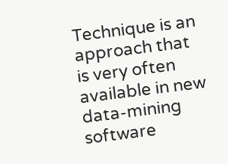Technique is an approach that is very often available in new data-mining
software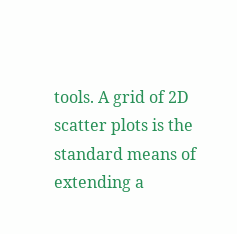tools. A grid of 2D scatter plots is the standard means of extending a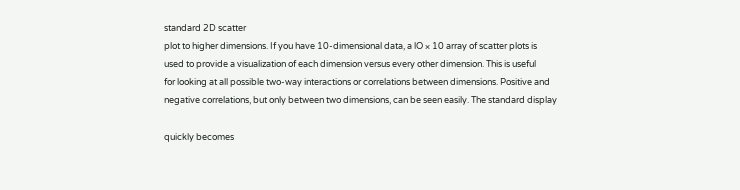standard 2D scatter
plot to higher dimensions. If you have 10-dimensional data, a lO × 10 array of scatter plots is
used to provide a visualization of each dimension versus every other dimension. This is useful
for looking at all possible two-way interactions or correlations between dimensions. Positive and
negative correlations, but only between two dimensions, can be seen easily. The standard display

quickly becomes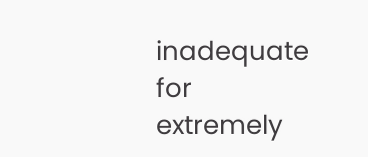inadequate for extremely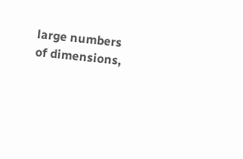large numbers of dimensions,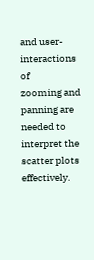and user-interactions of
zooming and panning are needed to interpret the scatter plots effectively.